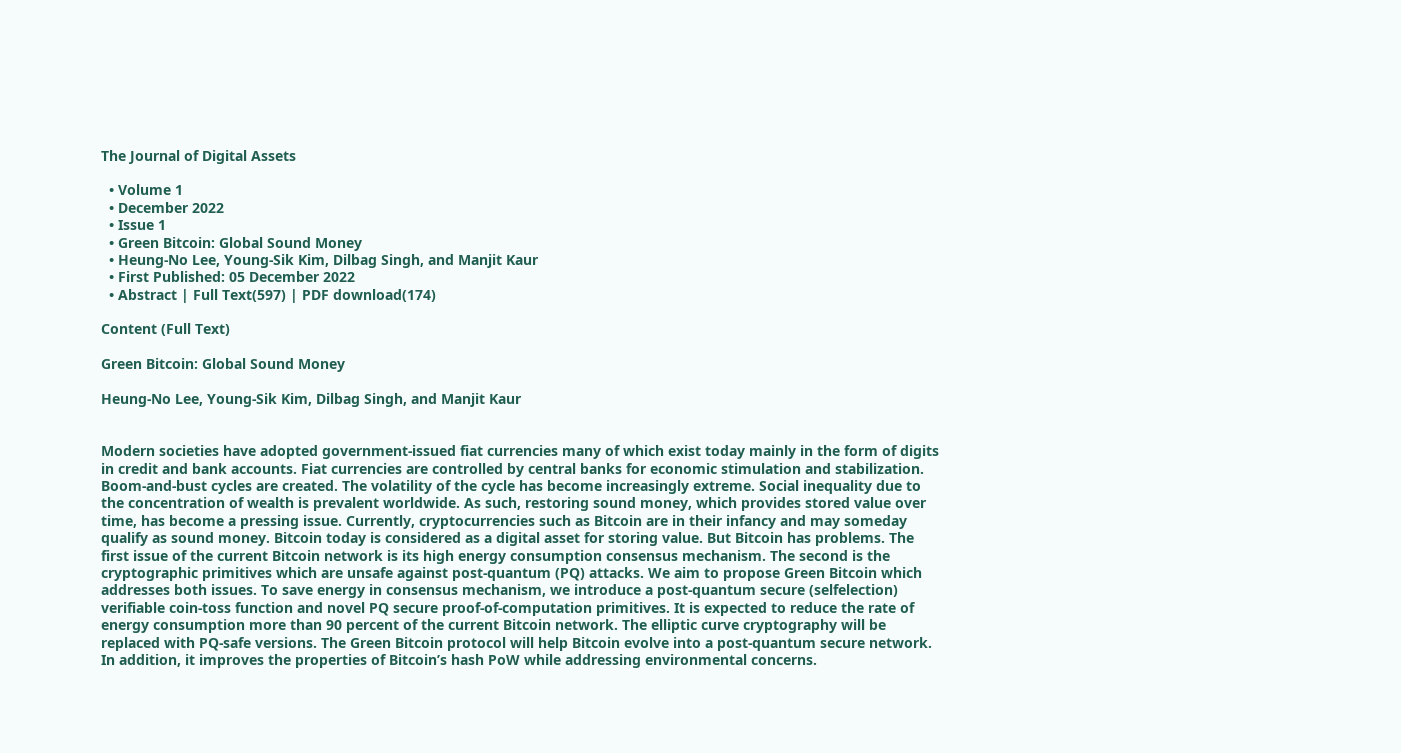The Journal of Digital Assets

  • Volume 1
  • December 2022
  • Issue 1
  • Green Bitcoin: Global Sound Money
  • Heung-No Lee, Young-Sik Kim, Dilbag Singh, and Manjit Kaur
  • First Published: 05 December 2022
  • Abstract | Full Text(597) | PDF download(174)

Content (Full Text)

Green Bitcoin: Global Sound Money

Heung-No Lee, Young-Sik Kim, Dilbag Singh, and Manjit Kaur


Modern societies have adopted government-issued fiat currencies many of which exist today mainly in the form of digits in credit and bank accounts. Fiat currencies are controlled by central banks for economic stimulation and stabilization. Boom-and-bust cycles are created. The volatility of the cycle has become increasingly extreme. Social inequality due to the concentration of wealth is prevalent worldwide. As such, restoring sound money, which provides stored value over time, has become a pressing issue. Currently, cryptocurrencies such as Bitcoin are in their infancy and may someday qualify as sound money. Bitcoin today is considered as a digital asset for storing value. But Bitcoin has problems. The first issue of the current Bitcoin network is its high energy consumption consensus mechanism. The second is the cryptographic primitives which are unsafe against post-quantum (PQ) attacks. We aim to propose Green Bitcoin which addresses both issues. To save energy in consensus mechanism, we introduce a post-quantum secure (selfelection) verifiable coin-toss function and novel PQ secure proof-of-computation primitives. It is expected to reduce the rate of energy consumption more than 90 percent of the current Bitcoin network. The elliptic curve cryptography will be replaced with PQ-safe versions. The Green Bitcoin protocol will help Bitcoin evolve into a post-quantum secure network. In addition, it improves the properties of Bitcoin’s hash PoW while addressing environmental concerns.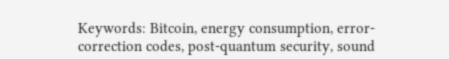Keywords: Bitcoin, energy consumption, error-correction codes, post-quantum security, sound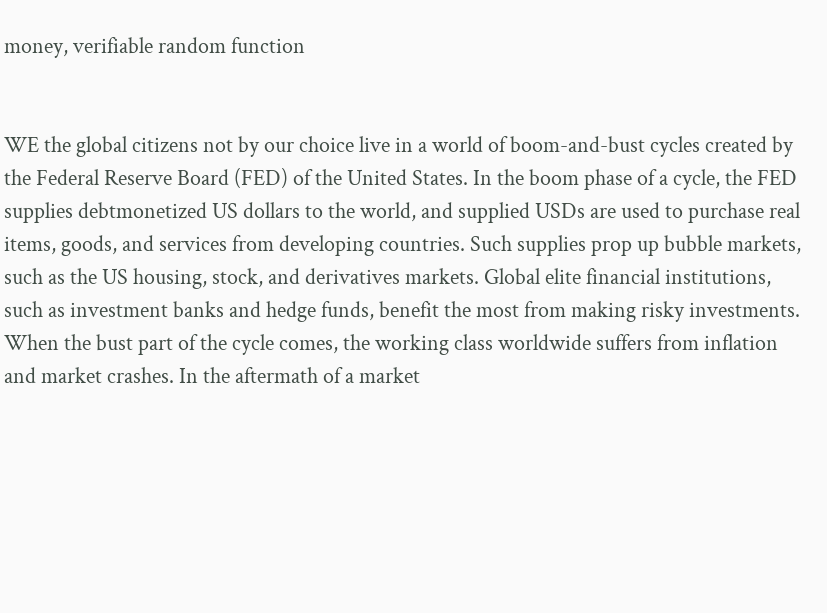money, verifiable random function


WE the global citizens not by our choice live in a world of boom-and-bust cycles created by the Federal Reserve Board (FED) of the United States. In the boom phase of a cycle, the FED supplies debtmonetized US dollars to the world, and supplied USDs are used to purchase real items, goods, and services from developing countries. Such supplies prop up bubble markets, such as the US housing, stock, and derivatives markets. Global elite financial institutions, such as investment banks and hedge funds, benefit the most from making risky investments. When the bust part of the cycle comes, the working class worldwide suffers from inflation and market crashes. In the aftermath of a market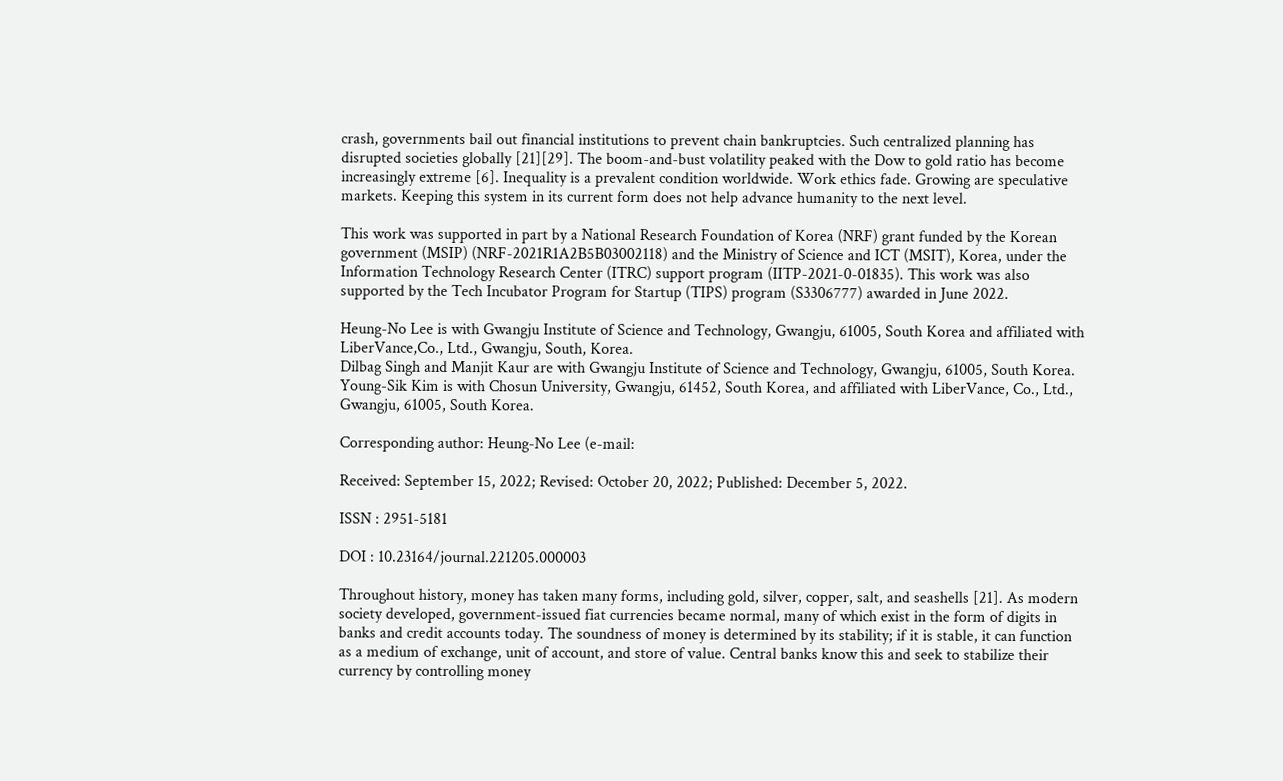crash, governments bail out financial institutions to prevent chain bankruptcies. Such centralized planning has disrupted societies globally [21][29]. The boom-and-bust volatility peaked with the Dow to gold ratio has become increasingly extreme [6]. Inequality is a prevalent condition worldwide. Work ethics fade. Growing are speculative markets. Keeping this system in its current form does not help advance humanity to the next level.

This work was supported in part by a National Research Foundation of Korea (NRF) grant funded by the Korean government (MSIP) (NRF-2021R1A2B5B03002118) and the Ministry of Science and ICT (MSIT), Korea, under the Information Technology Research Center (ITRC) support program (IITP-2021-0-01835). This work was also supported by the Tech Incubator Program for Startup (TIPS) program (S3306777) awarded in June 2022.

Heung-No Lee is with Gwangju Institute of Science and Technology, Gwangju, 61005, South Korea and affiliated with LiberVance,Co., Ltd., Gwangju, South, Korea.
Dilbag Singh and Manjit Kaur are with Gwangju Institute of Science and Technology, Gwangju, 61005, South Korea.
Young-Sik Kim is with Chosun University, Gwangju, 61452, South Korea, and affiliated with LiberVance, Co., Ltd., Gwangju, 61005, South Korea.

Corresponding author: Heung-No Lee (e-mail:

Received: September 15, 2022; Revised: October 20, 2022; Published: December 5, 2022.

ISSN : 2951-5181

DOI : 10.23164/journal.221205.000003

Throughout history, money has taken many forms, including gold, silver, copper, salt, and seashells [21]. As modern society developed, government-issued fiat currencies became normal, many of which exist in the form of digits in banks and credit accounts today. The soundness of money is determined by its stability; if it is stable, it can function as a medium of exchange, unit of account, and store of value. Central banks know this and seek to stabilize their currency by controlling money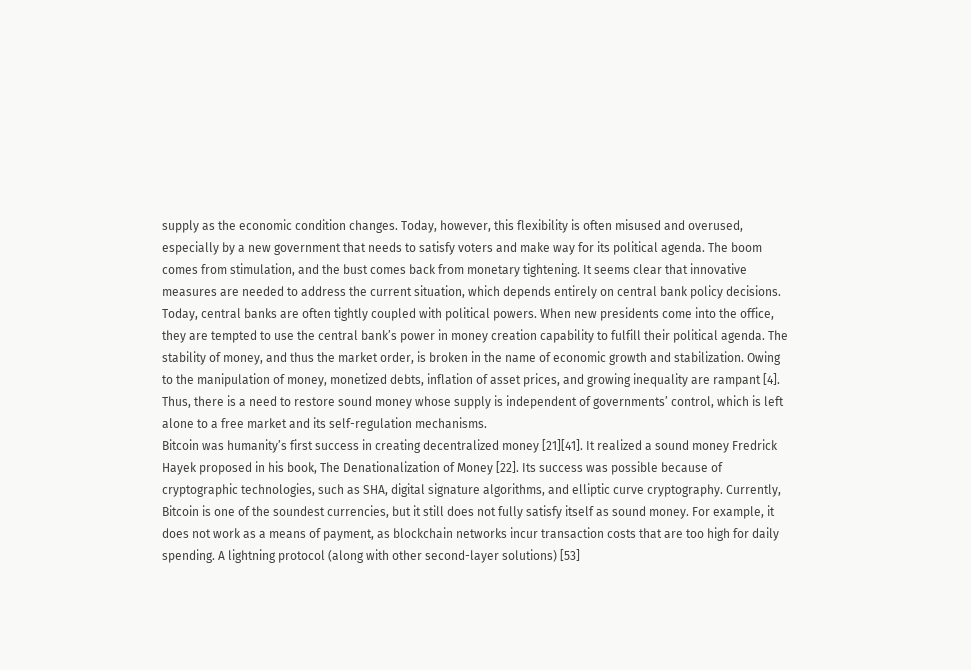supply as the economic condition changes. Today, however, this flexibility is often misused and overused, especially by a new government that needs to satisfy voters and make way for its political agenda. The boom comes from stimulation, and the bust comes back from monetary tightening. It seems clear that innovative measures are needed to address the current situation, which depends entirely on central bank policy decisions.
Today, central banks are often tightly coupled with political powers. When new presidents come into the office, they are tempted to use the central bank’s power in money creation capability to fulfill their political agenda. The stability of money, and thus the market order, is broken in the name of economic growth and stabilization. Owing to the manipulation of money, monetized debts, inflation of asset prices, and growing inequality are rampant [4]. Thus, there is a need to restore sound money whose supply is independent of governments’ control, which is left alone to a free market and its self-regulation mechanisms.
Bitcoin was humanity’s first success in creating decentralized money [21][41]. It realized a sound money Fredrick Hayek proposed in his book, The Denationalization of Money [22]. Its success was possible because of cryptographic technologies, such as SHA, digital signature algorithms, and elliptic curve cryptography. Currently, Bitcoin is one of the soundest currencies, but it still does not fully satisfy itself as sound money. For example, it does not work as a means of payment, as blockchain networks incur transaction costs that are too high for daily spending. A lightning protocol (along with other second-layer solutions) [53]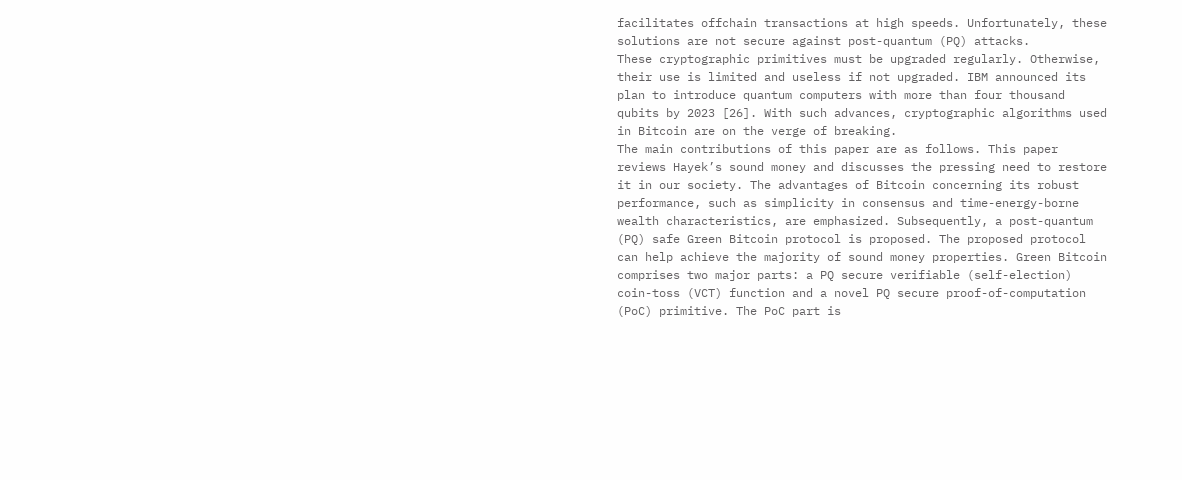facilitates offchain transactions at high speeds. Unfortunately, these solutions are not secure against post-quantum (PQ) attacks.
These cryptographic primitives must be upgraded regularly. Otherwise, their use is limited and useless if not upgraded. IBM announced its plan to introduce quantum computers with more than four thousand qubits by 2023 [26]. With such advances, cryptographic algorithms used in Bitcoin are on the verge of breaking.
The main contributions of this paper are as follows. This paper reviews Hayek’s sound money and discusses the pressing need to restore it in our society. The advantages of Bitcoin concerning its robust performance, such as simplicity in consensus and time-energy-borne wealth characteristics, are emphasized. Subsequently, a post-quantum (PQ) safe Green Bitcoin protocol is proposed. The proposed protocol can help achieve the majority of sound money properties. Green Bitcoin comprises two major parts: a PQ secure verifiable (self-election) coin-toss (VCT) function and a novel PQ secure proof-of-computation (PoC) primitive. The PoC part is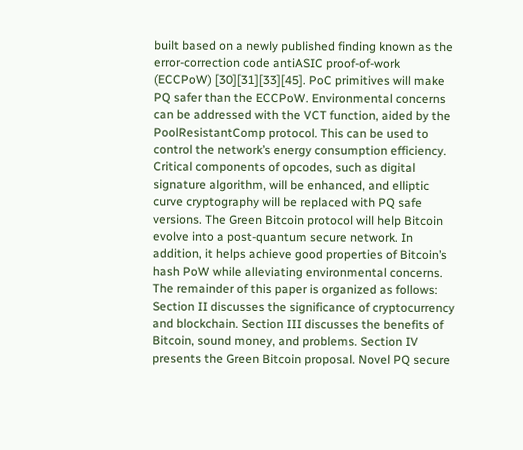built based on a newly published finding known as the error-correction code antiASIC proof-of-work (ECCPoW) [30][31][33][45]. PoC primitives will make PQ safer than the ECCPoW. Environmental concerns can be addressed with the VCT function, aided by the PoolResistantComp protocol. This can be used to control the network’s energy consumption efficiency. Critical components of opcodes, such as digital signature algorithm, will be enhanced, and elliptic curve cryptography will be replaced with PQ safe versions. The Green Bitcoin protocol will help Bitcoin evolve into a post-quantum secure network. In addition, it helps achieve good properties of Bitcoin’s hash PoW while alleviating environmental concerns.
The remainder of this paper is organized as follows: Section II discusses the significance of cryptocurrency and blockchain. Section III discusses the benefits of Bitcoin, sound money, and problems. Section IV presents the Green Bitcoin proposal. Novel PQ secure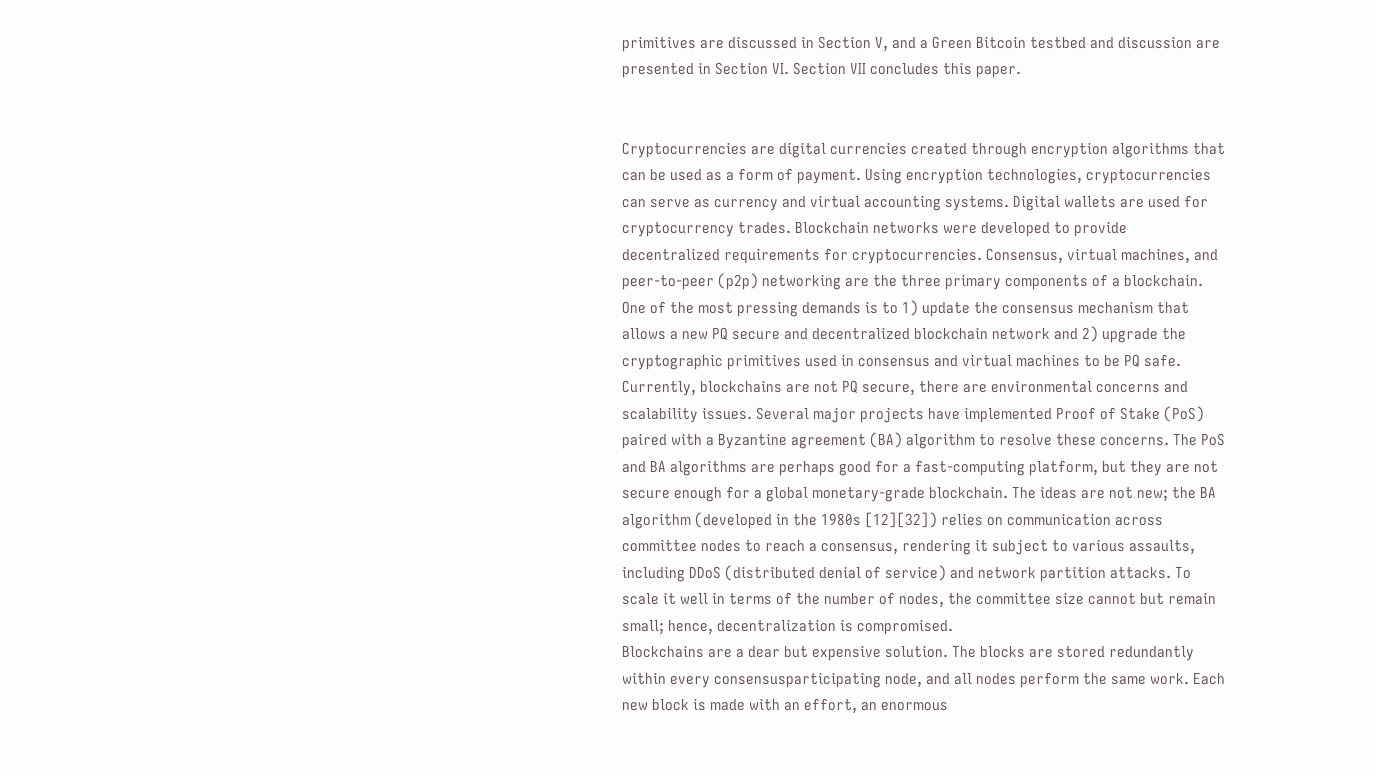primitives are discussed in Section V, and a Green Bitcoin testbed and discussion are presented in Section VI. Section VII concludes this paper.


Cryptocurrencies are digital currencies created through encryption algorithms that can be used as a form of payment. Using encryption technologies, cryptocurrencies can serve as currency and virtual accounting systems. Digital wallets are used for cryptocurrency trades. Blockchain networks were developed to provide decentralized requirements for cryptocurrencies. Consensus, virtual machines, and peer-to-peer (p2p) networking are the three primary components of a blockchain. One of the most pressing demands is to 1) update the consensus mechanism that allows a new PQ secure and decentralized blockchain network and 2) upgrade the cryptographic primitives used in consensus and virtual machines to be PQ safe.
Currently, blockchains are not PQ secure, there are environmental concerns and scalability issues. Several major projects have implemented Proof of Stake (PoS) paired with a Byzantine agreement (BA) algorithm to resolve these concerns. The PoS and BA algorithms are perhaps good for a fast-computing platform, but they are not secure enough for a global monetary-grade blockchain. The ideas are not new; the BA algorithm (developed in the 1980s [12][32]) relies on communication across committee nodes to reach a consensus, rendering it subject to various assaults, including DDoS (distributed denial of service) and network partition attacks. To scale it well in terms of the number of nodes, the committee size cannot but remain small; hence, decentralization is compromised.
Blockchains are a dear but expensive solution. The blocks are stored redundantly within every consensusparticipating node, and all nodes perform the same work. Each new block is made with an effort, an enormous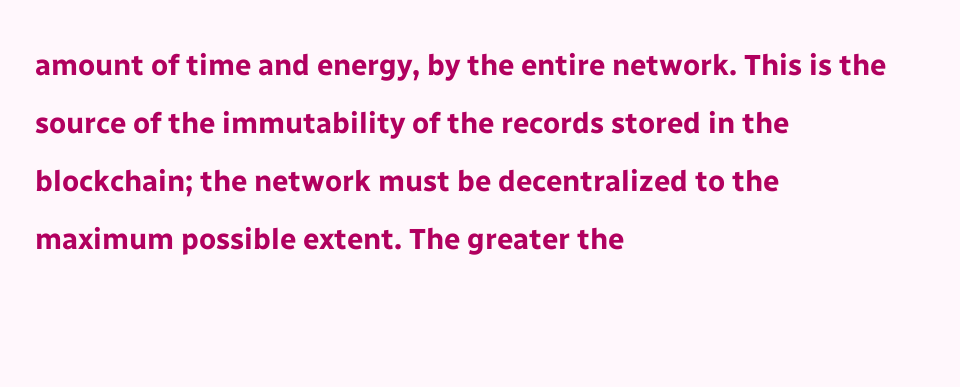amount of time and energy, by the entire network. This is the source of the immutability of the records stored in the blockchain; the network must be decentralized to the maximum possible extent. The greater the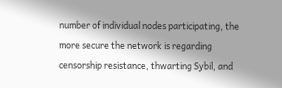number of individual nodes participating, the more secure the network is regarding censorship resistance, thwarting Sybil, and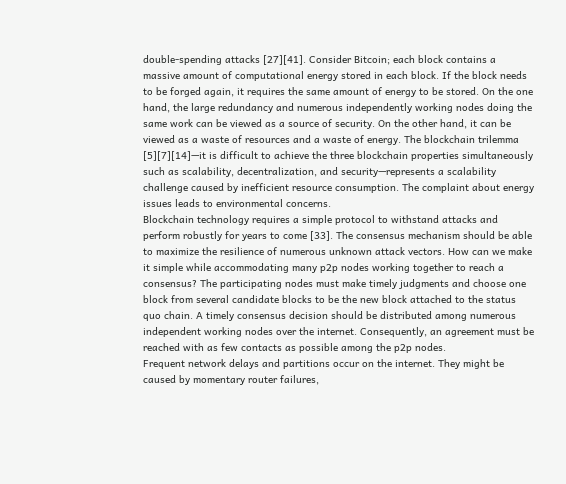double-spending attacks [27][41]. Consider Bitcoin; each block contains a massive amount of computational energy stored in each block. If the block needs to be forged again, it requires the same amount of energy to be stored. On the one hand, the large redundancy and numerous independently working nodes doing the same work can be viewed as a source of security. On the other hand, it can be viewed as a waste of resources and a waste of energy. The blockchain trilemma [5][7][14]—it is difficult to achieve the three blockchain properties simultaneously such as scalability, decentralization, and security—represents a scalability challenge caused by inefficient resource consumption. The complaint about energy issues leads to environmental concerns.
Blockchain technology requires a simple protocol to withstand attacks and perform robustly for years to come [33]. The consensus mechanism should be able to maximize the resilience of numerous unknown attack vectors. How can we make it simple while accommodating many p2p nodes working together to reach a consensus? The participating nodes must make timely judgments and choose one block from several candidate blocks to be the new block attached to the status quo chain. A timely consensus decision should be distributed among numerous independent working nodes over the internet. Consequently, an agreement must be reached with as few contacts as possible among the p2p nodes.
Frequent network delays and partitions occur on the internet. They might be caused by momentary router failures,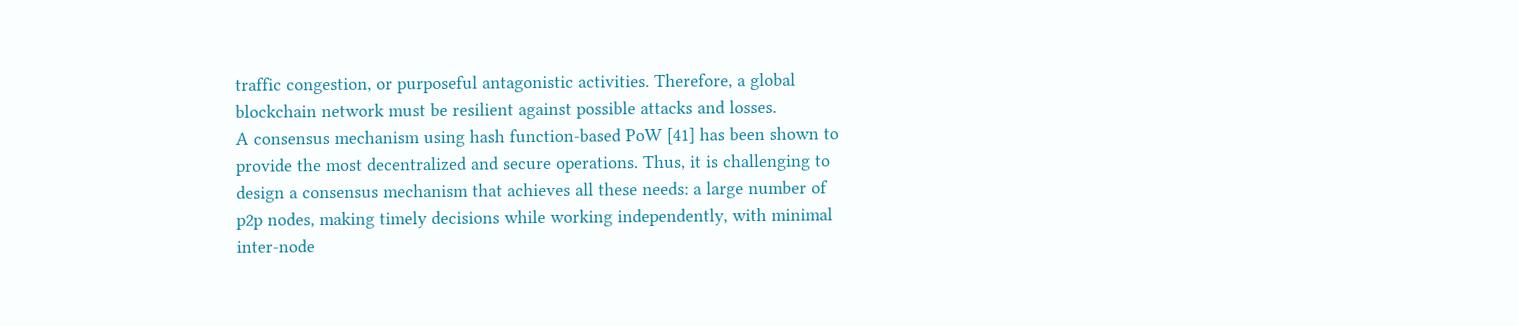traffic congestion, or purposeful antagonistic activities. Therefore, a global blockchain network must be resilient against possible attacks and losses.
A consensus mechanism using hash function-based PoW [41] has been shown to provide the most decentralized and secure operations. Thus, it is challenging to design a consensus mechanism that achieves all these needs: a large number of p2p nodes, making timely decisions while working independently, with minimal inter-node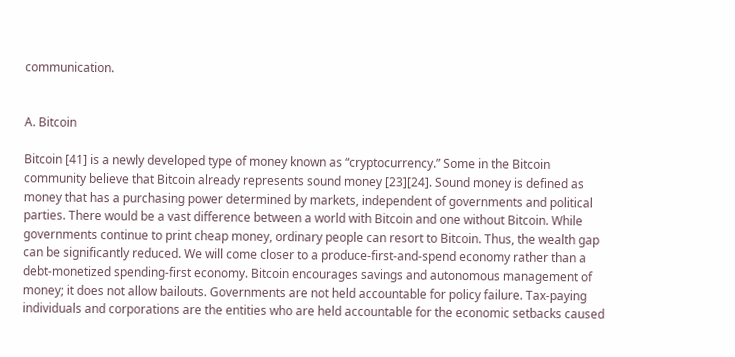communication.


A. Bitcoin

Bitcoin [41] is a newly developed type of money known as “cryptocurrency.” Some in the Bitcoin community believe that Bitcoin already represents sound money [23][24]. Sound money is defined as money that has a purchasing power determined by markets, independent of governments and political parties. There would be a vast difference between a world with Bitcoin and one without Bitcoin. While governments continue to print cheap money, ordinary people can resort to Bitcoin. Thus, the wealth gap can be significantly reduced. We will come closer to a produce-first-and-spend economy rather than a debt-monetized spending-first economy. Bitcoin encourages savings and autonomous management of money; it does not allow bailouts. Governments are not held accountable for policy failure. Tax-paying individuals and corporations are the entities who are held accountable for the economic setbacks caused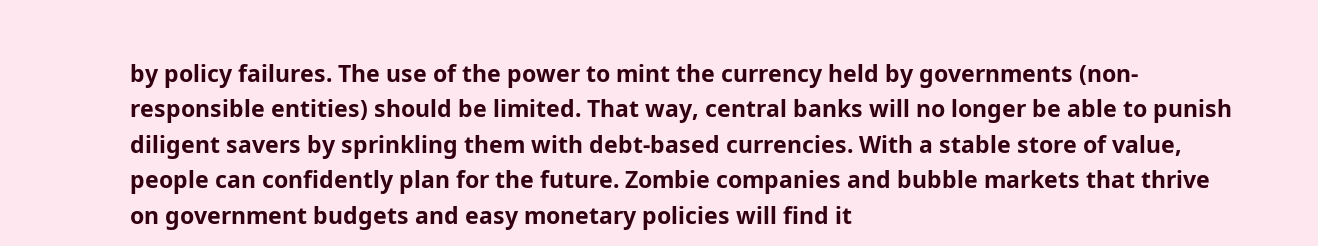by policy failures. The use of the power to mint the currency held by governments (non-responsible entities) should be limited. That way, central banks will no longer be able to punish diligent savers by sprinkling them with debt-based currencies. With a stable store of value, people can confidently plan for the future. Zombie companies and bubble markets that thrive on government budgets and easy monetary policies will find it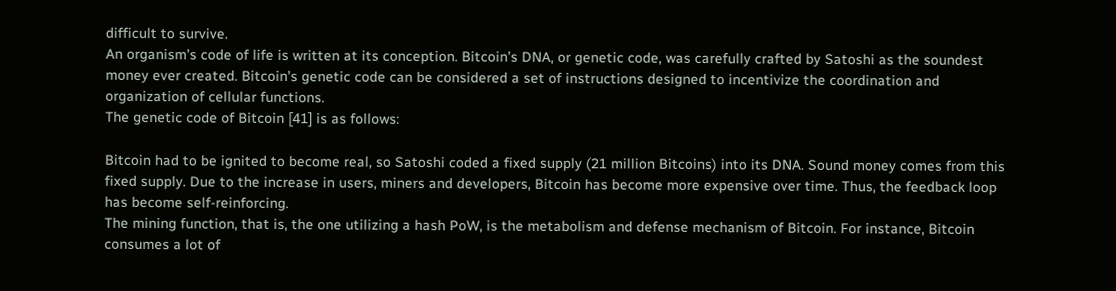difficult to survive.
An organism’s code of life is written at its conception. Bitcoin’s DNA, or genetic code, was carefully crafted by Satoshi as the soundest money ever created. Bitcoin’s genetic code can be considered a set of instructions designed to incentivize the coordination and organization of cellular functions.
The genetic code of Bitcoin [41] is as follows:

Bitcoin had to be ignited to become real, so Satoshi coded a fixed supply (21 million Bitcoins) into its DNA. Sound money comes from this fixed supply. Due to the increase in users, miners and developers, Bitcoin has become more expensive over time. Thus, the feedback loop has become self-reinforcing.
The mining function, that is, the one utilizing a hash PoW, is the metabolism and defense mechanism of Bitcoin. For instance, Bitcoin consumes a lot of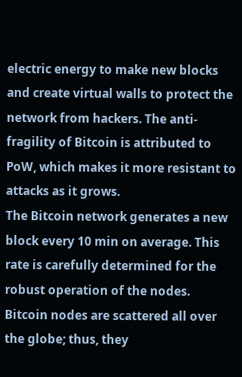electric energy to make new blocks and create virtual walls to protect the network from hackers. The anti-fragility of Bitcoin is attributed to PoW, which makes it more resistant to attacks as it grows.
The Bitcoin network generates a new block every 10 min on average. This rate is carefully determined for the robust operation of the nodes. Bitcoin nodes are scattered all over the globe; thus, they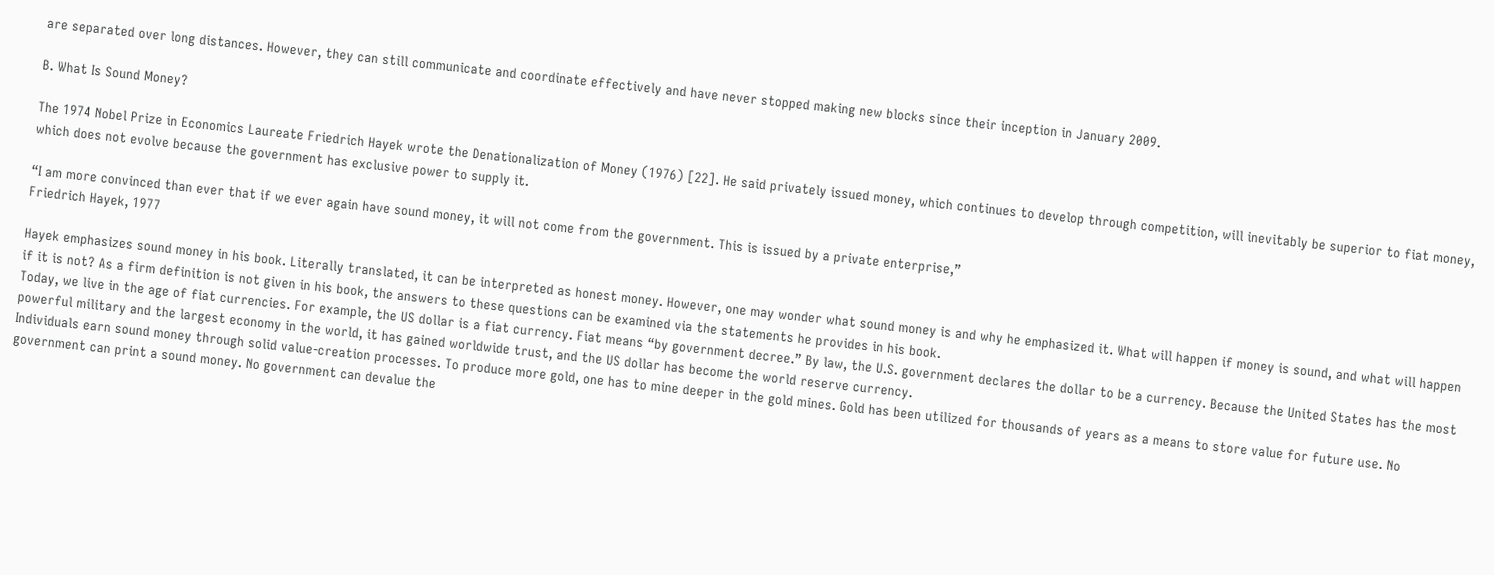are separated over long distances. However, they can still communicate and coordinate effectively and have never stopped making new blocks since their inception in January 2009.

B. What Is Sound Money?

The 1974 Nobel Prize in Economics Laureate Friedrich Hayek wrote the Denationalization of Money (1976) [22]. He said privately issued money, which continues to develop through competition, will inevitably be superior to fiat money, which does not evolve because the government has exclusive power to supply it.

“I am more convinced than ever that if we ever again have sound money, it will not come from the government. This is issued by a private enterprise,”
Friedrich Hayek, 1977

Hayek emphasizes sound money in his book. Literally translated, it can be interpreted as honest money. However, one may wonder what sound money is and why he emphasized it. What will happen if money is sound, and what will happen if it is not? As a firm definition is not given in his book, the answers to these questions can be examined via the statements he provides in his book.
Today, we live in the age of fiat currencies. For example, the US dollar is a fiat currency. Fiat means “by government decree.” By law, the U.S. government declares the dollar to be a currency. Because the United States has the most powerful military and the largest economy in the world, it has gained worldwide trust, and the US dollar has become the world reserve currency.
Individuals earn sound money through solid value-creation processes. To produce more gold, one has to mine deeper in the gold mines. Gold has been utilized for thousands of years as a means to store value for future use. No government can print a sound money. No government can devalue the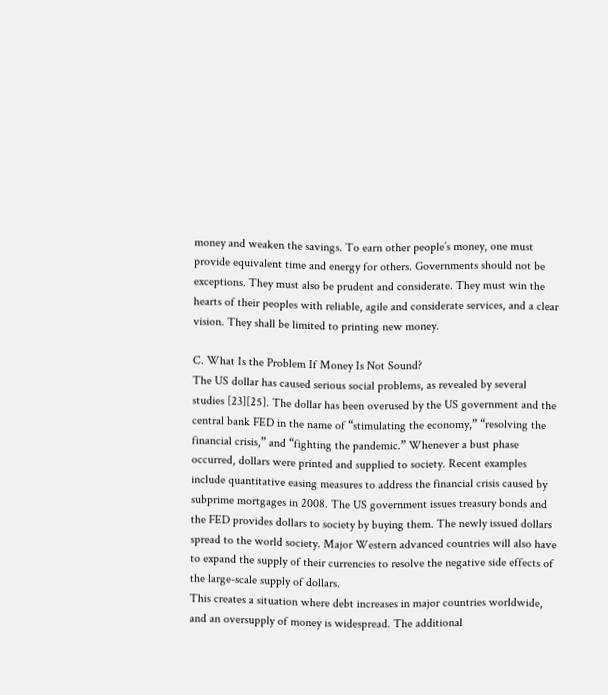money and weaken the savings. To earn other people’s money, one must provide equivalent time and energy for others. Governments should not be exceptions. They must also be prudent and considerate. They must win the hearts of their peoples with reliable, agile and considerate services, and a clear vision. They shall be limited to printing new money.

C. What Is the Problem If Money Is Not Sound?
The US dollar has caused serious social problems, as revealed by several studies [23][25]. The dollar has been overused by the US government and the central bank FED in the name of “stimulating the economy,” “resolving the financial crisis,” and “fighting the pandemic.” Whenever a bust phase occurred, dollars were printed and supplied to society. Recent examples include quantitative easing measures to address the financial crisis caused by subprime mortgages in 2008. The US government issues treasury bonds and the FED provides dollars to society by buying them. The newly issued dollars spread to the world society. Major Western advanced countries will also have to expand the supply of their currencies to resolve the negative side effects of the large-scale supply of dollars.
This creates a situation where debt increases in major countries worldwide, and an oversupply of money is widespread. The additional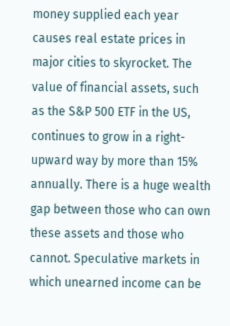money supplied each year causes real estate prices in major cities to skyrocket. The value of financial assets, such as the S&P 500 ETF in the US, continues to grow in a right-upward way by more than 15% annually. There is a huge wealth gap between those who can own these assets and those who cannot. Speculative markets in which unearned income can be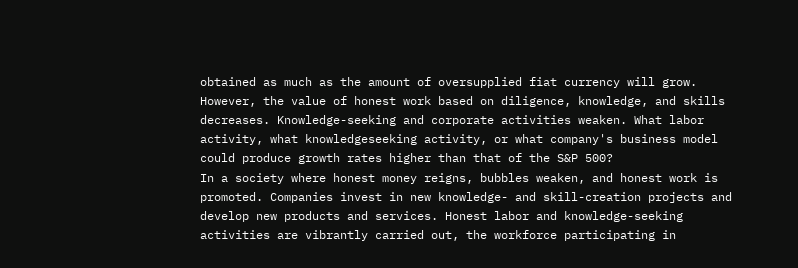obtained as much as the amount of oversupplied fiat currency will grow. However, the value of honest work based on diligence, knowledge, and skills decreases. Knowledge-seeking and corporate activities weaken. What labor activity, what knowledgeseeking activity, or what company's business model could produce growth rates higher than that of the S&P 500?
In a society where honest money reigns, bubbles weaken, and honest work is promoted. Companies invest in new knowledge- and skill-creation projects and develop new products and services. Honest labor and knowledge-seeking activities are vibrantly carried out, the workforce participating in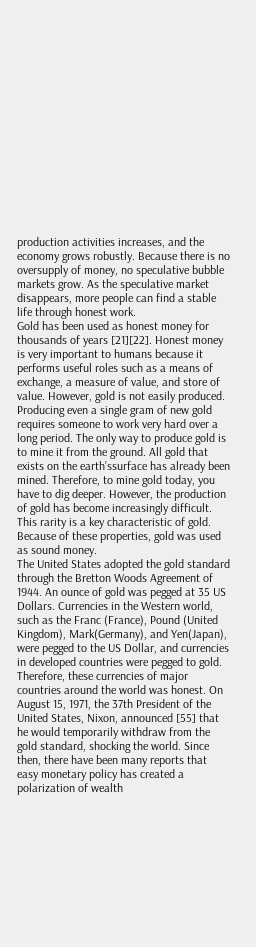production activities increases, and the economy grows robustly. Because there is no oversupply of money, no speculative bubble markets grow. As the speculative market disappears, more people can find a stable life through honest work.
Gold has been used as honest money for thousands of years [21][22]. Honest money is very important to humans because it performs useful roles such as a means of exchange, a measure of value, and store of value. However, gold is not easily produced. Producing even a single gram of new gold requires someone to work very hard over a long period. The only way to produce gold is to mine it from the ground. All gold that exists on the earth’ssurface has already been mined. Therefore, to mine gold today, you have to dig deeper. However, the production of gold has become increasingly difficult. This rarity is a key characteristic of gold. Because of these properties, gold was used as sound money.
The United States adopted the gold standard through the Bretton Woods Agreement of 1944. An ounce of gold was pegged at 35 US Dollars. Currencies in the Western world, such as the Franc (France), Pound (United Kingdom), Mark(Germany), and Yen(Japan), were pegged to the US Dollar, and currencies in developed countries were pegged to gold. Therefore, these currencies of major countries around the world was honest. On August 15, 1971, the 37th President of the United States, Nixon, announced [55] that he would temporarily withdraw from the gold standard, shocking the world. Since then, there have been many reports that easy monetary policy has created a polarization of wealth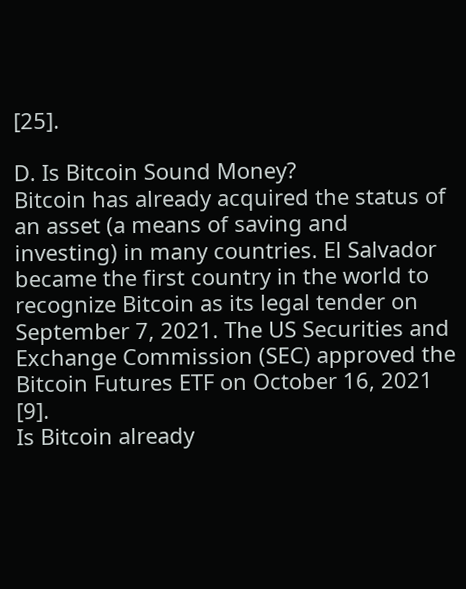[25].

D. Is Bitcoin Sound Money?
Bitcoin has already acquired the status of an asset (a means of saving and investing) in many countries. El Salvador became the first country in the world to recognize Bitcoin as its legal tender on September 7, 2021. The US Securities and Exchange Commission (SEC) approved the Bitcoin Futures ETF on October 16, 2021 [9].
Is Bitcoin already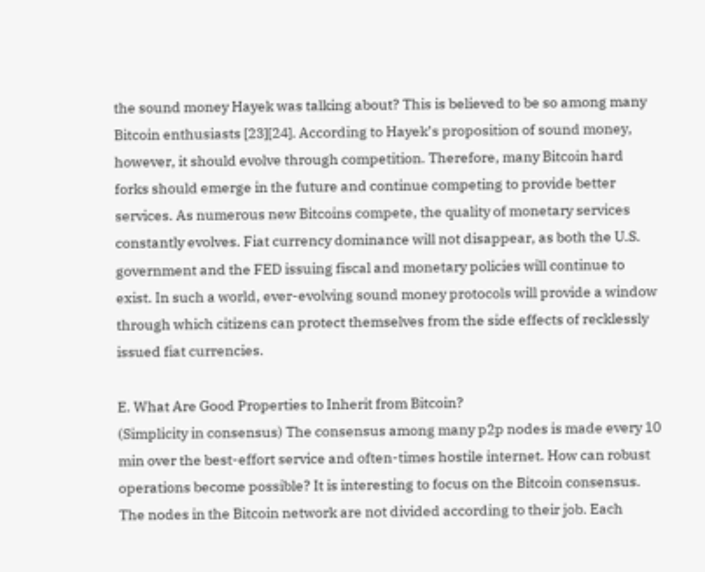the sound money Hayek was talking about? This is believed to be so among many Bitcoin enthusiasts [23][24]. According to Hayek’s proposition of sound money, however, it should evolve through competition. Therefore, many Bitcoin hard forks should emerge in the future and continue competing to provide better services. As numerous new Bitcoins compete, the quality of monetary services constantly evolves. Fiat currency dominance will not disappear, as both the U.S. government and the FED issuing fiscal and monetary policies will continue to exist. In such a world, ever-evolving sound money protocols will provide a window through which citizens can protect themselves from the side effects of recklessly issued fiat currencies.

E. What Are Good Properties to Inherit from Bitcoin?
(Simplicity in consensus) The consensus among many p2p nodes is made every 10 min over the best-effort service and often-times hostile internet. How can robust operations become possible? It is interesting to focus on the Bitcoin consensus. The nodes in the Bitcoin network are not divided according to their job. Each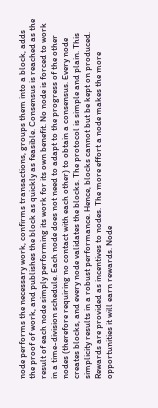node performs the necessary work, confirms transactions, groups them into a block, adds the proof of work, and publishes the block as quickly as feasible. Consensus is reached as the result of each node simply performing its work for its own benefit. No node is forced to work in a time-division schedule. Each node does not need to adapt to the progress of the other nodes (therefore requiring no contact with each other) to obtain a consensus. Every node creates blocks, and every node validates the blocks. The protocol is simple and plain. This simplicity results in a robust performance. Hence, blocks cannot but be kept on produced. Rewards are provided as incentives to nodes. The more effort a node makes the more opportunities it will earn rewards. Node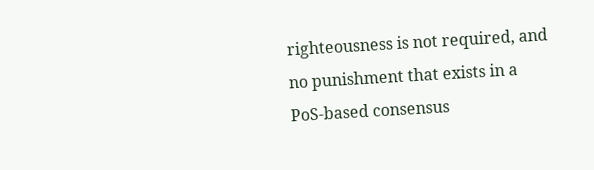righteousness is not required, and no punishment that exists in a PoS-based consensus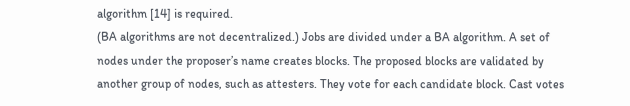algorithm [14] is required.
(BA algorithms are not decentralized.) Jobs are divided under a BA algorithm. A set of nodes under the proposer’s name creates blocks. The proposed blocks are validated by another group of nodes, such as attesters. They vote for each candidate block. Cast votes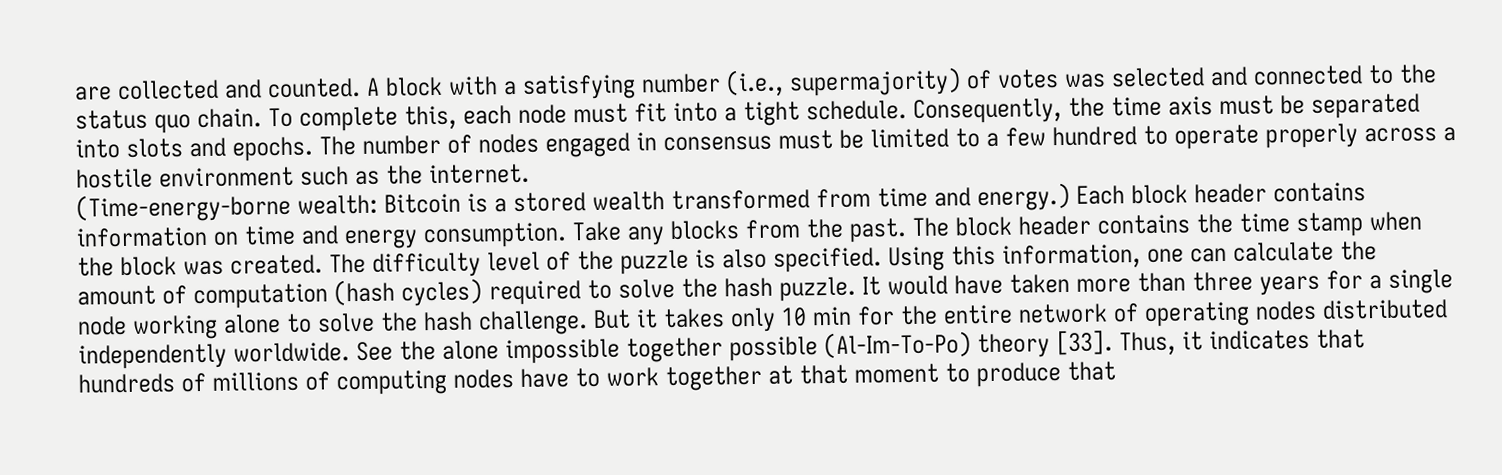are collected and counted. A block with a satisfying number (i.e., supermajority) of votes was selected and connected to the status quo chain. To complete this, each node must fit into a tight schedule. Consequently, the time axis must be separated into slots and epochs. The number of nodes engaged in consensus must be limited to a few hundred to operate properly across a hostile environment such as the internet.
(Time-energy-borne wealth: Bitcoin is a stored wealth transformed from time and energy.) Each block header contains information on time and energy consumption. Take any blocks from the past. The block header contains the time stamp when the block was created. The difficulty level of the puzzle is also specified. Using this information, one can calculate the amount of computation (hash cycles) required to solve the hash puzzle. It would have taken more than three years for a single node working alone to solve the hash challenge. But it takes only 10 min for the entire network of operating nodes distributed independently worldwide. See the alone impossible together possible (Al-Im-To-Po) theory [33]. Thus, it indicates that hundreds of millions of computing nodes have to work together at that moment to produce that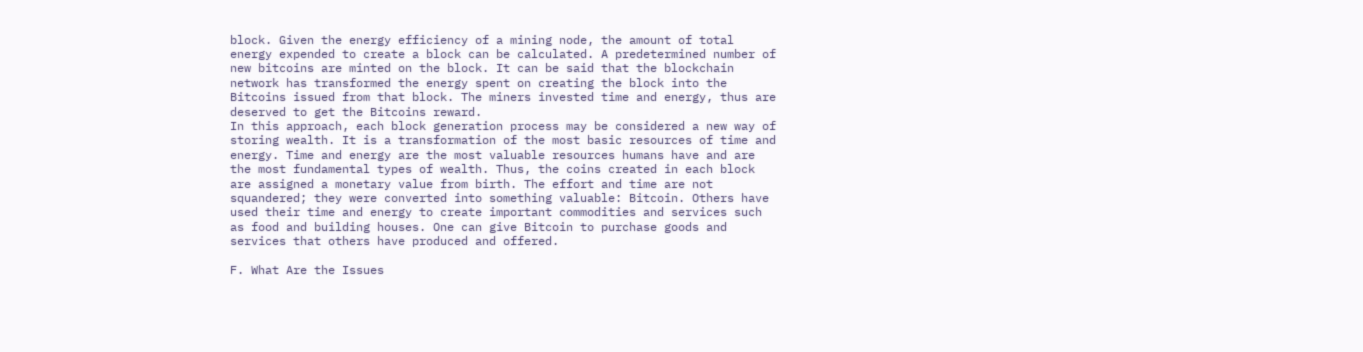block. Given the energy efficiency of a mining node, the amount of total energy expended to create a block can be calculated. A predetermined number of new bitcoins are minted on the block. It can be said that the blockchain network has transformed the energy spent on creating the block into the Bitcoins issued from that block. The miners invested time and energy, thus are deserved to get the Bitcoins reward.
In this approach, each block generation process may be considered a new way of storing wealth. It is a transformation of the most basic resources of time and energy. Time and energy are the most valuable resources humans have and are the most fundamental types of wealth. Thus, the coins created in each block are assigned a monetary value from birth. The effort and time are not squandered; they were converted into something valuable: Bitcoin. Others have used their time and energy to create important commodities and services such as food and building houses. One can give Bitcoin to purchase goods and services that others have produced and offered.

F. What Are the Issues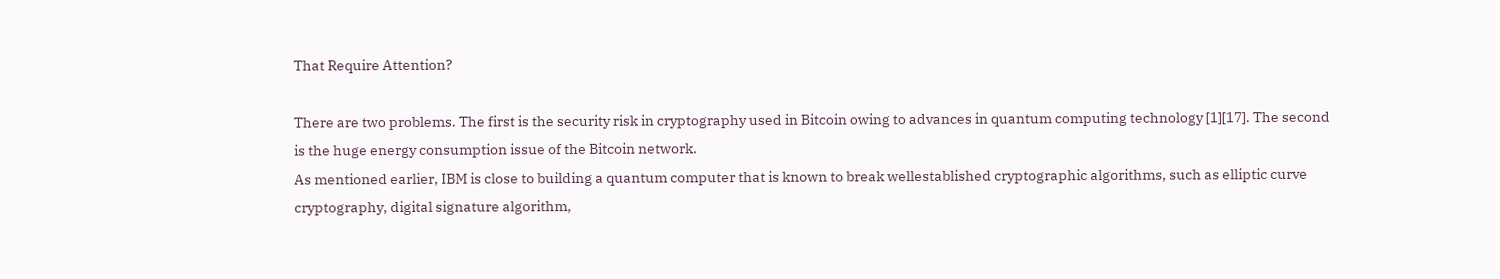That Require Attention?

There are two problems. The first is the security risk in cryptography used in Bitcoin owing to advances in quantum computing technology [1][17]. The second is the huge energy consumption issue of the Bitcoin network.
As mentioned earlier, IBM is close to building a quantum computer that is known to break wellestablished cryptographic algorithms, such as elliptic curve cryptography, digital signature algorithm,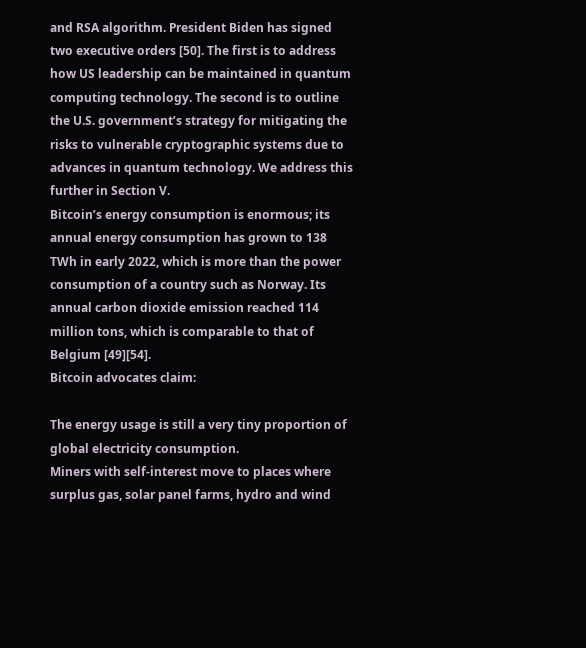and RSA algorithm. President Biden has signed two executive orders [50]. The first is to address how US leadership can be maintained in quantum computing technology. The second is to outline the U.S. government’s strategy for mitigating the risks to vulnerable cryptographic systems due to advances in quantum technology. We address this further in Section V.
Bitcoin’s energy consumption is enormous; its annual energy consumption has grown to 138 TWh in early 2022, which is more than the power consumption of a country such as Norway. Its annual carbon dioxide emission reached 114 million tons, which is comparable to that of Belgium [49][54].
Bitcoin advocates claim:

The energy usage is still a very tiny proportion of global electricity consumption.
Miners with self-interest move to places where surplus gas, solar panel farms, hydro and wind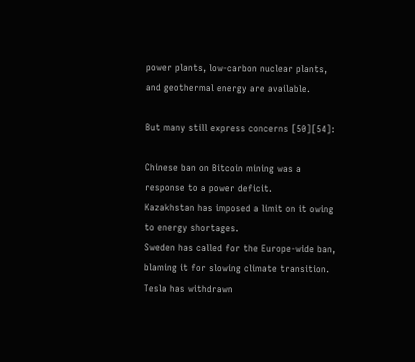power plants, low-carbon nuclear plants, and geothermal energy are available.

But many still express concerns [50][54]:

Chinese ban on Bitcoin mining was a response to a power deficit.
Kazakhstan has imposed a limit on it owing to energy shortages.
Sweden has called for the Europe-wide ban, blaming it for slowing climate transition.
Tesla has withdrawn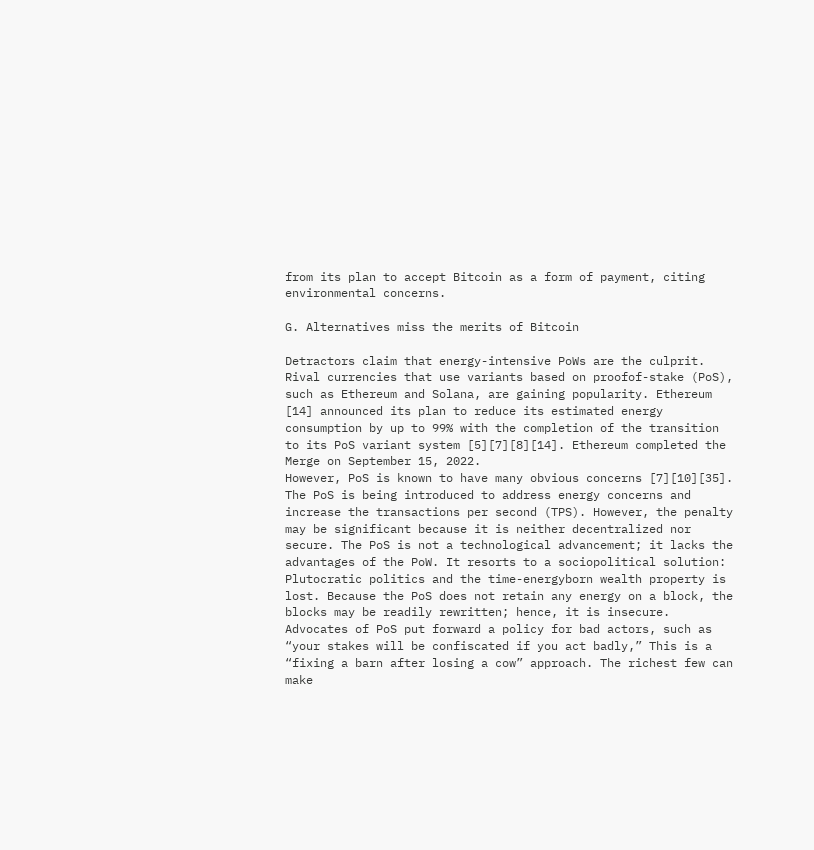from its plan to accept Bitcoin as a form of payment, citing environmental concerns.

G. Alternatives miss the merits of Bitcoin

Detractors claim that energy-intensive PoWs are the culprit. Rival currencies that use variants based on proofof-stake (PoS), such as Ethereum and Solana, are gaining popularity. Ethereum [14] announced its plan to reduce its estimated energy consumption by up to 99% with the completion of the transition to its PoS variant system [5][7][8][14]. Ethereum completed the Merge on September 15, 2022.
However, PoS is known to have many obvious concerns [7][10][35]. The PoS is being introduced to address energy concerns and increase the transactions per second (TPS). However, the penalty may be significant because it is neither decentralized nor secure. The PoS is not a technological advancement; it lacks the advantages of the PoW. It resorts to a sociopolitical solution: Plutocratic politics and the time-energyborn wealth property is lost. Because the PoS does not retain any energy on a block, the blocks may be readily rewritten; hence, it is insecure. Advocates of PoS put forward a policy for bad actors, such as “your stakes will be confiscated if you act badly,” This is a “fixing a barn after losing a cow” approach. The richest few can make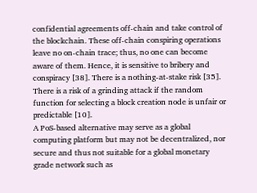confidential agreements off-chain and take control of the blockchain. These off-chain conspiring operations leave no on-chain trace; thus, no one can become aware of them. Hence, it is sensitive to bribery and conspiracy [38]. There is a nothing-at-stake risk [35]. There is a risk of a grinding attack if the random function for selecting a block creation node is unfair or predictable [10].
A PoS-based alternative may serve as a global computing platform but may not be decentralized, nor secure and thus not suitable for a global monetary grade network such as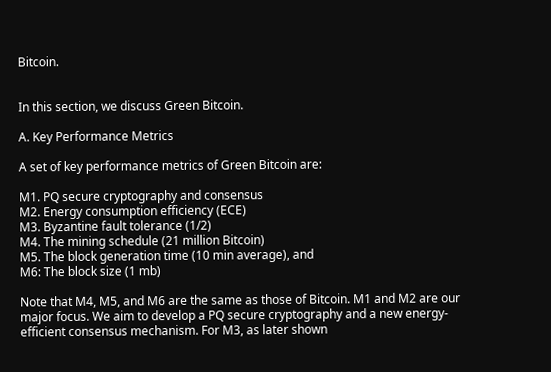Bitcoin.


In this section, we discuss Green Bitcoin.

A. Key Performance Metrics

A set of key performance metrics of Green Bitcoin are:

M1. PQ secure cryptography and consensus
M2. Energy consumption efficiency (ECE)
M3. Byzantine fault tolerance (1/2)
M4. The mining schedule (21 million Bitcoin)
M5. The block generation time (10 min average), and
M6: The block size (1 mb)

Note that M4, M5, and M6 are the same as those of Bitcoin. M1 and M2 are our major focus. We aim to develop a PQ secure cryptography and a new energy-efficient consensus mechanism. For M3, as later shown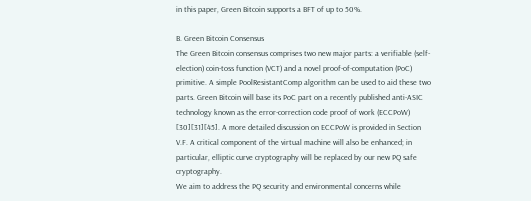in this paper, Green Bitcoin supports a BFT of up to 50%.

B. Green Bitcoin Consensus
The Green Bitcoin consensus comprises two new major parts: a verifiable (self-election) coin-toss function (VCT) and a novel proof-of-computation (PoC) primitive. A simple PoolResistantComp algorithm can be used to aid these two parts. Green Bitcoin will base its PoC part on a recently published anti-ASIC technology known as the error-correction code proof of work (ECCPoW) [30][31][45]. A more detailed discussion on ECCPoW is provided in Section V.F. A critical component of the virtual machine will also be enhanced; in particular, elliptic curve cryptography will be replaced by our new PQ safe cryptography.
We aim to address the PQ security and environmental concerns while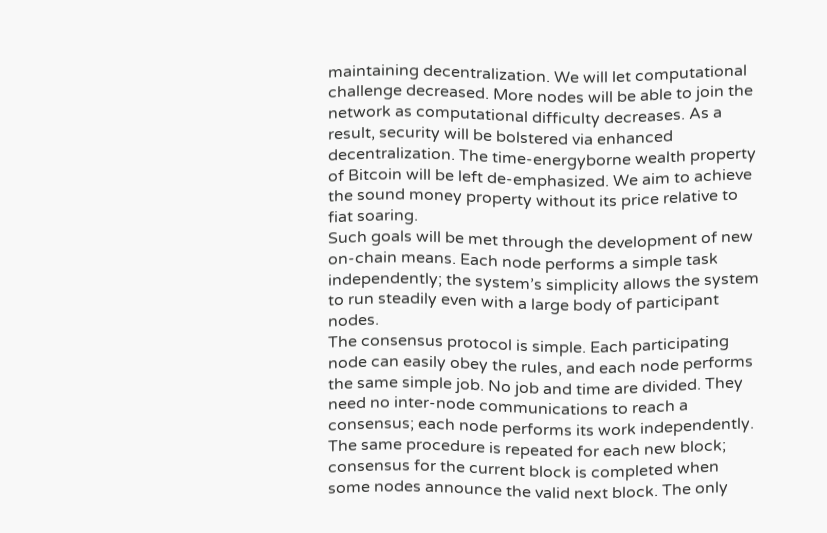maintaining decentralization. We will let computational challenge decreased. More nodes will be able to join the network as computational difficulty decreases. As a result, security will be bolstered via enhanced decentralization. The time-energyborne wealth property of Bitcoin will be left de-emphasized. We aim to achieve the sound money property without its price relative to fiat soaring.
Such goals will be met through the development of new on-chain means. Each node performs a simple task independently; the system’s simplicity allows the system to run steadily even with a large body of participant nodes.
The consensus protocol is simple. Each participating node can easily obey the rules, and each node performs the same simple job. No job and time are divided. They need no inter-node communications to reach a consensus; each node performs its work independently. The same procedure is repeated for each new block; consensus for the current block is completed when some nodes announce the valid next block. The only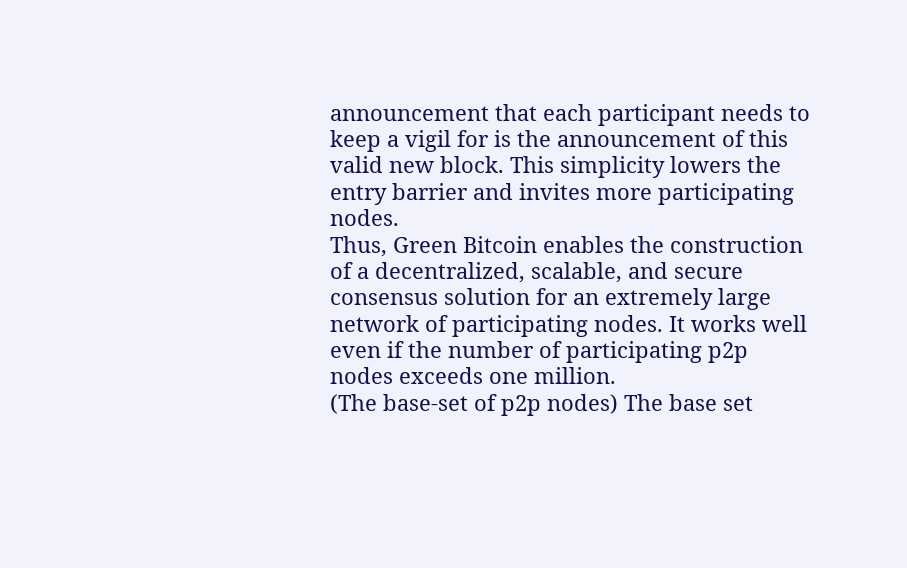announcement that each participant needs to keep a vigil for is the announcement of this valid new block. This simplicity lowers the entry barrier and invites more participating nodes.
Thus, Green Bitcoin enables the construction of a decentralized, scalable, and secure consensus solution for an extremely large network of participating nodes. It works well even if the number of participating p2p nodes exceeds one million.
(The base-set of p2p nodes) The base set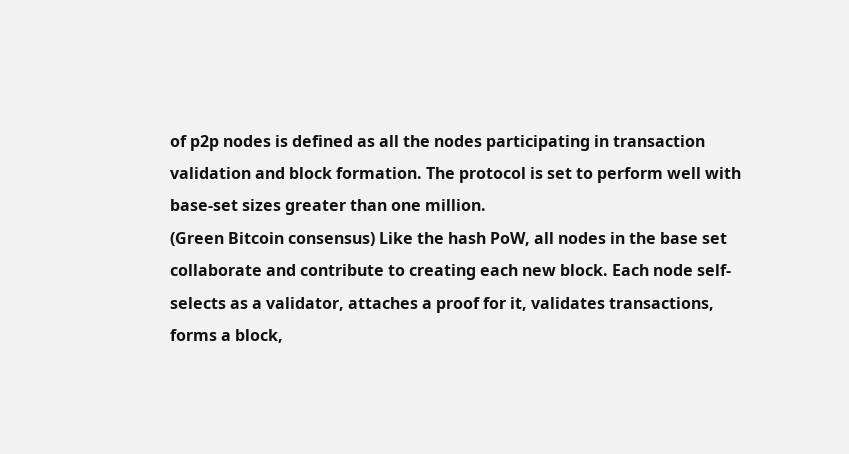of p2p nodes is defined as all the nodes participating in transaction validation and block formation. The protocol is set to perform well with base-set sizes greater than one million.
(Green Bitcoin consensus) Like the hash PoW, all nodes in the base set collaborate and contribute to creating each new block. Each node self-selects as a validator, attaches a proof for it, validates transactions, forms a block,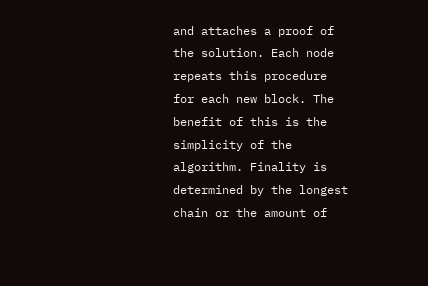and attaches a proof of the solution. Each node repeats this procedure for each new block. The benefit of this is the simplicity of the algorithm. Finality is determined by the longest chain or the amount of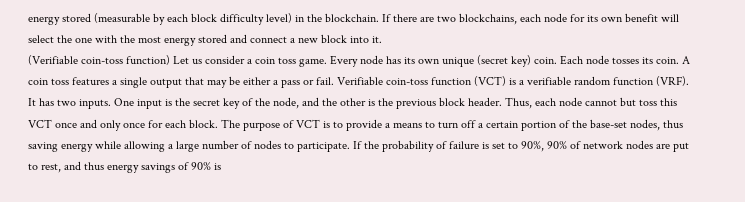energy stored (measurable by each block difficulty level) in the blockchain. If there are two blockchains, each node for its own benefit will select the one with the most energy stored and connect a new block into it.
(Verifiable coin-toss function) Let us consider a coin toss game. Every node has its own unique (secret key) coin. Each node tosses its coin. A coin toss features a single output that may be either a pass or fail. Verifiable coin-toss function (VCT) is a verifiable random function (VRF). It has two inputs. One input is the secret key of the node, and the other is the previous block header. Thus, each node cannot but toss this VCT once and only once for each block. The purpose of VCT is to provide a means to turn off a certain portion of the base-set nodes, thus saving energy while allowing a large number of nodes to participate. If the probability of failure is set to 90%, 90% of network nodes are put to rest, and thus energy savings of 90% is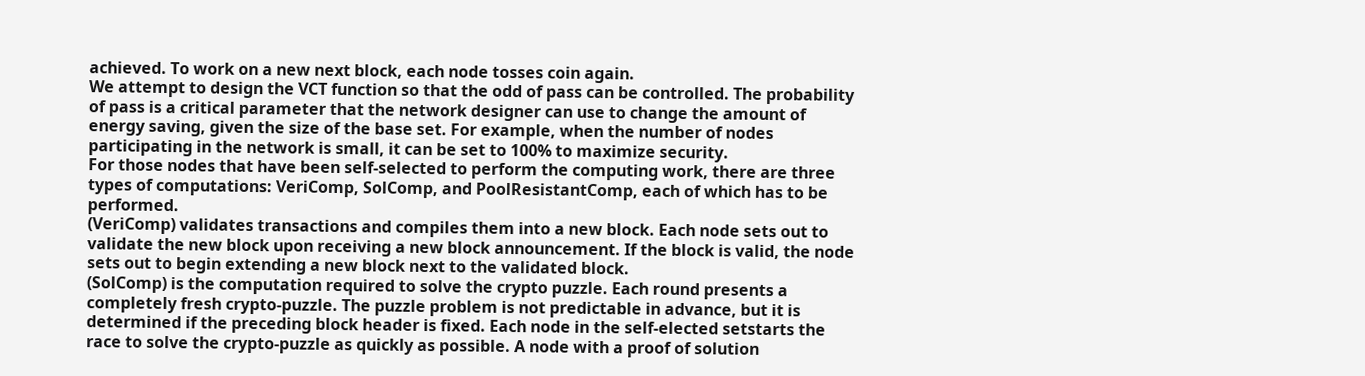achieved. To work on a new next block, each node tosses coin again.
We attempt to design the VCT function so that the odd of pass can be controlled. The probability of pass is a critical parameter that the network designer can use to change the amount of energy saving, given the size of the base set. For example, when the number of nodes participating in the network is small, it can be set to 100% to maximize security.
For those nodes that have been self-selected to perform the computing work, there are three types of computations: VeriComp, SolComp, and PoolResistantComp, each of which has to be performed.
(VeriComp) validates transactions and compiles them into a new block. Each node sets out to validate the new block upon receiving a new block announcement. If the block is valid, the node sets out to begin extending a new block next to the validated block.
(SolComp) is the computation required to solve the crypto puzzle. Each round presents a completely fresh crypto-puzzle. The puzzle problem is not predictable in advance, but it is determined if the preceding block header is fixed. Each node in the self-elected setstarts the race to solve the crypto-puzzle as quickly as possible. A node with a proof of solution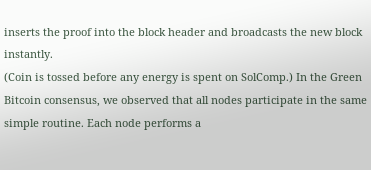inserts the proof into the block header and broadcasts the new block instantly.
(Coin is tossed before any energy is spent on SolComp.) In the Green Bitcoin consensus, we observed that all nodes participate in the same simple routine. Each node performs a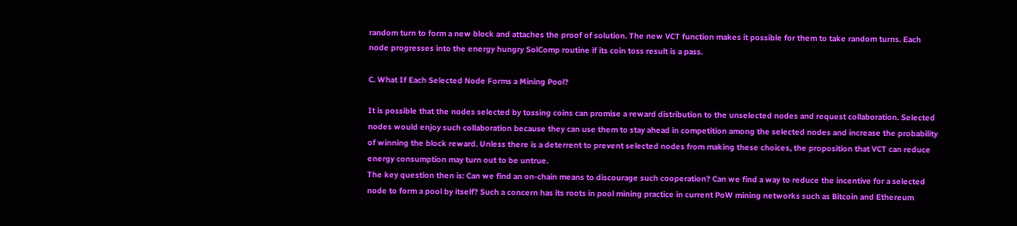random turn to form a new block and attaches the proof of solution. The new VCT function makes it possible for them to take random turns. Each node progresses into the energy hungry SolComp routine if its coin toss result is a pass.

C. What If Each Selected Node Forms a Mining Pool?

It is possible that the nodes selected by tossing coins can promise a reward distribution to the unselected nodes and request collaboration. Selected nodes would enjoy such collaboration because they can use them to stay ahead in competition among the selected nodes and increase the probability of winning the block reward. Unless there is a deterrent to prevent selected nodes from making these choices, the proposition that VCT can reduce energy consumption may turn out to be untrue.
The key question then is: Can we find an on-chain means to discourage such cooperation? Can we find a way to reduce the incentive for a selected node to form a pool by itself? Such a concern has its roots in pool mining practice in current PoW mining networks such as Bitcoin and Ethereum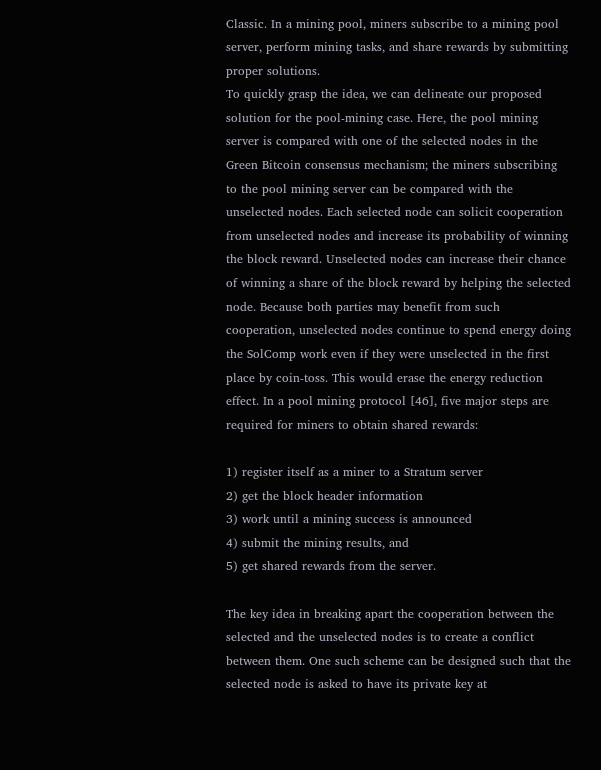Classic. In a mining pool, miners subscribe to a mining pool server, perform mining tasks, and share rewards by submitting proper solutions.
To quickly grasp the idea, we can delineate our proposed solution for the pool-mining case. Here, the pool mining server is compared with one of the selected nodes in the Green Bitcoin consensus mechanism; the miners subscribing to the pool mining server can be compared with the unselected nodes. Each selected node can solicit cooperation from unselected nodes and increase its probability of winning the block reward. Unselected nodes can increase their chance of winning a share of the block reward by helping the selected node. Because both parties may benefit from such cooperation, unselected nodes continue to spend energy doing the SolComp work even if they were unselected in the first place by coin-toss. This would erase the energy reduction effect. In a pool mining protocol [46], five major steps are required for miners to obtain shared rewards:

1) register itself as a miner to a Stratum server
2) get the block header information
3) work until a mining success is announced
4) submit the mining results, and
5) get shared rewards from the server.

The key idea in breaking apart the cooperation between the selected and the unselected nodes is to create a conflict between them. One such scheme can be designed such that the selected node is asked to have its private key at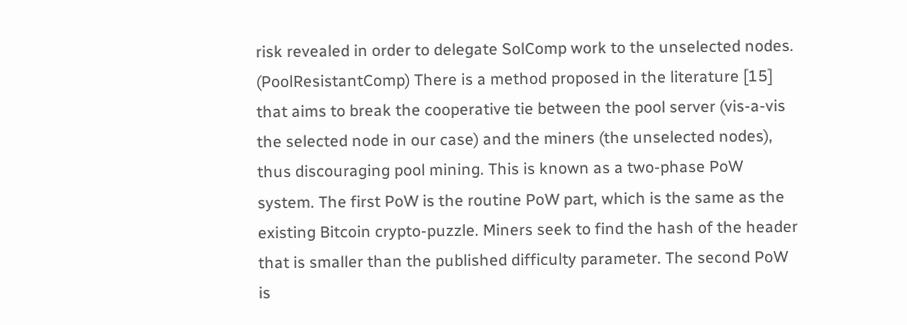risk revealed in order to delegate SolComp work to the unselected nodes.
(PoolResistantComp) There is a method proposed in the literature [15] that aims to break the cooperative tie between the pool server (vis-a-vis the selected node in our case) and the miners (the unselected nodes), thus discouraging pool mining. This is known as a two-phase PoW system. The first PoW is the routine PoW part, which is the same as the existing Bitcoin crypto-puzzle. Miners seek to find the hash of the header that is smaller than the published difficulty parameter. The second PoW is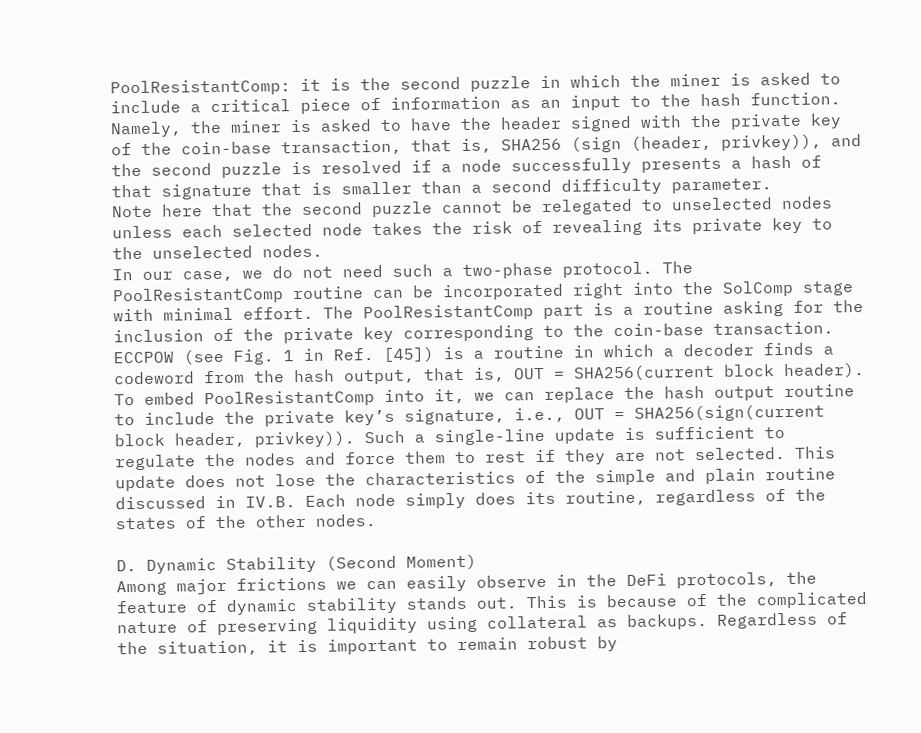PoolResistantComp: it is the second puzzle in which the miner is asked to include a critical piece of information as an input to the hash function. Namely, the miner is asked to have the header signed with the private key of the coin-base transaction, that is, SHA256 (sign (header, privkey)), and the second puzzle is resolved if a node successfully presents a hash of that signature that is smaller than a second difficulty parameter.
Note here that the second puzzle cannot be relegated to unselected nodes unless each selected node takes the risk of revealing its private key to the unselected nodes.
In our case, we do not need such a two-phase protocol. The PoolResistantComp routine can be incorporated right into the SolComp stage with minimal effort. The PoolResistantComp part is a routine asking for the inclusion of the private key corresponding to the coin-base transaction. ECCPOW (see Fig. 1 in Ref. [45]) is a routine in which a decoder finds a codeword from the hash output, that is, OUT = SHA256(current block header). To embed PoolResistantComp into it, we can replace the hash output routine to include the private key’s signature, i.e., OUT = SHA256(sign(current block header, privkey)). Such a single-line update is sufficient to regulate the nodes and force them to rest if they are not selected. This update does not lose the characteristics of the simple and plain routine discussed in IV.B. Each node simply does its routine, regardless of the states of the other nodes.

D. Dynamic Stability (Second Moment)
Among major frictions we can easily observe in the DeFi protocols, the feature of dynamic stability stands out. This is because of the complicated nature of preserving liquidity using collateral as backups. Regardless of the situation, it is important to remain robust by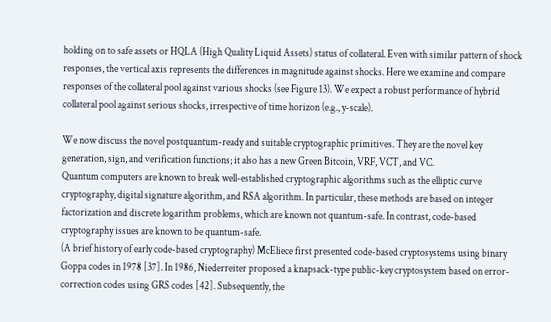holding on to safe assets or HQLA (High Quality Liquid Assets) status of collateral. Even with similar pattern of shock responses, the vertical axis represents the differences in magnitude against shocks. Here we examine and compare responses of the collateral pool against various shocks (see Figure 13). We expect a robust performance of hybrid collateral pool against serious shocks, irrespective of time horizon (e.g., y-scale).

We now discuss the novel postquantum-ready and suitable cryptographic primitives. They are the novel key generation, sign, and verification functions; it also has a new Green Bitcoin, VRF, VCT, and VC.
Quantum computers are known to break well-established cryptographic algorithms such as the elliptic curve cryptography, digital signature algorithm, and RSA algorithm. In particular, these methods are based on integer factorization and discrete logarithm problems, which are known not quantum-safe. In contrast, code-based cryptography issues are known to be quantum-safe.
(A brief history of early code-based cryptography) McEliece first presented code-based cryptosystems using binary Goppa codes in 1978 [37]. In 1986, Niederreiter proposed a knapsack-type public-key cryptosystem based on error-correction codes using GRS codes [42]. Subsequently, the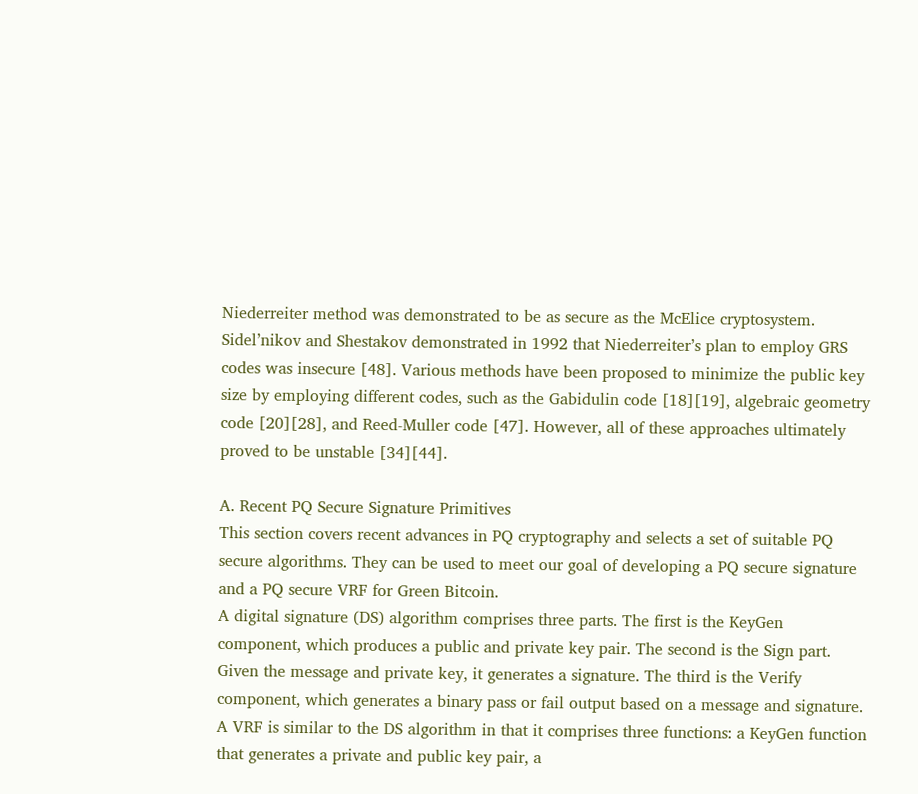Niederreiter method was demonstrated to be as secure as the McElice cryptosystem. Sidel’nikov and Shestakov demonstrated in 1992 that Niederreiter’s plan to employ GRS codes was insecure [48]. Various methods have been proposed to minimize the public key size by employing different codes, such as the Gabidulin code [18][19], algebraic geometry code [20][28], and Reed-Muller code [47]. However, all of these approaches ultimately proved to be unstable [34][44].

A. Recent PQ Secure Signature Primitives
This section covers recent advances in PQ cryptography and selects a set of suitable PQ secure algorithms. They can be used to meet our goal of developing a PQ secure signature and a PQ secure VRF for Green Bitcoin.
A digital signature (DS) algorithm comprises three parts. The first is the KeyGen component, which produces a public and private key pair. The second is the Sign part. Given the message and private key, it generates a signature. The third is the Verify component, which generates a binary pass or fail output based on a message and signature.
A VRF is similar to the DS algorithm in that it comprises three functions: a KeyGen function that generates a private and public key pair, a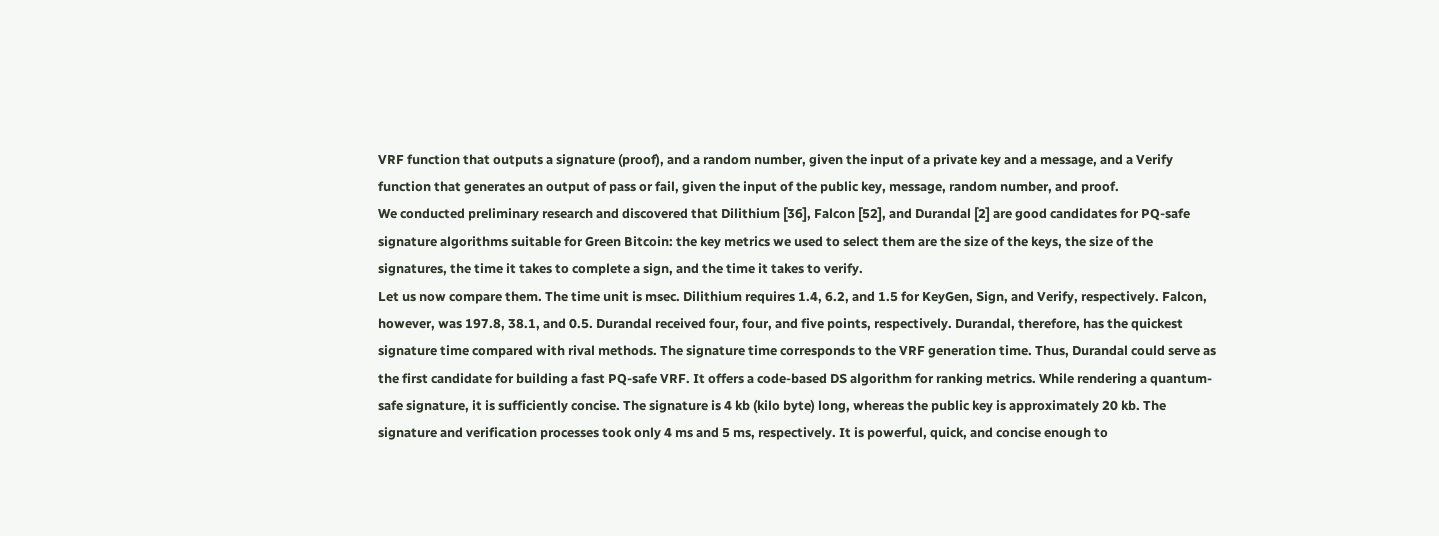VRF function that outputs a signature (proof), and a random number, given the input of a private key and a message, and a Verify function that generates an output of pass or fail, given the input of the public key, message, random number, and proof.
We conducted preliminary research and discovered that Dilithium [36], Falcon [52], and Durandal [2] are good candidates for PQ-safe signature algorithms suitable for Green Bitcoin: the key metrics we used to select them are the size of the keys, the size of the signatures, the time it takes to complete a sign, and the time it takes to verify.
Let us now compare them. The time unit is msec. Dilithium requires 1.4, 6.2, and 1.5 for KeyGen, Sign, and Verify, respectively. Falcon, however, was 197.8, 38.1, and 0.5. Durandal received four, four, and five points, respectively. Durandal, therefore, has the quickest signature time compared with rival methods. The signature time corresponds to the VRF generation time. Thus, Durandal could serve as the first candidate for building a fast PQ-safe VRF. It offers a code-based DS algorithm for ranking metrics. While rendering a quantum-safe signature, it is sufficiently concise. The signature is 4 kb (kilo byte) long, whereas the public key is approximately 20 kb. The signature and verification processes took only 4 ms and 5 ms, respectively. It is powerful, quick, and concise enough to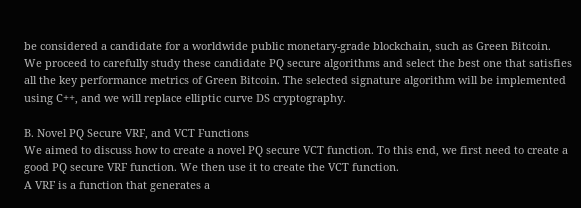be considered a candidate for a worldwide public monetary-grade blockchain, such as Green Bitcoin.
We proceed to carefully study these candidate PQ secure algorithms and select the best one that satisfies all the key performance metrics of Green Bitcoin. The selected signature algorithm will be implemented using C++, and we will replace elliptic curve DS cryptography.

B. Novel PQ Secure VRF, and VCT Functions
We aimed to discuss how to create a novel PQ secure VCT function. To this end, we first need to create a good PQ secure VRF function. We then use it to create the VCT function.
A VRF is a function that generates a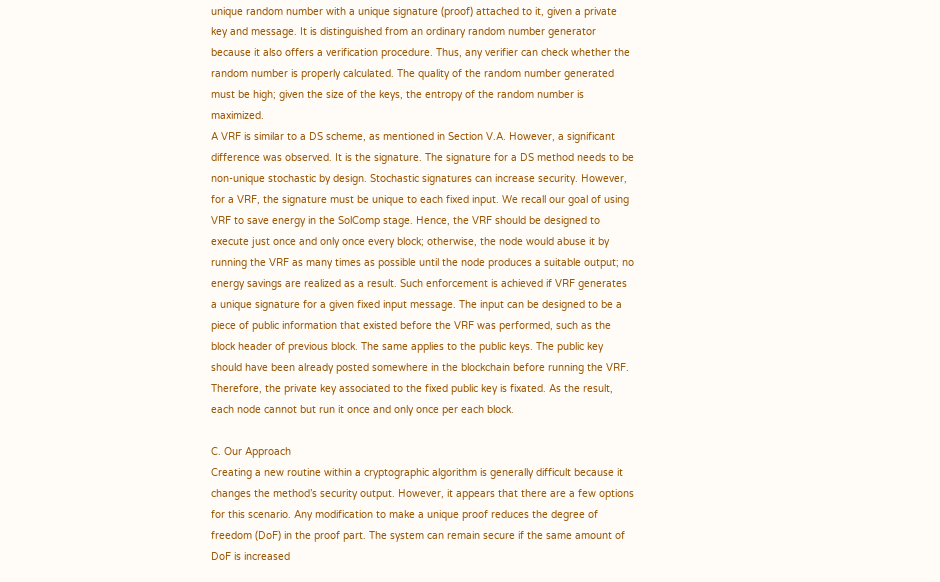unique random number with a unique signature (proof) attached to it, given a private key and message. It is distinguished from an ordinary random number generator because it also offers a verification procedure. Thus, any verifier can check whether the random number is properly calculated. The quality of the random number generated must be high; given the size of the keys, the entropy of the random number is maximized.
A VRF is similar to a DS scheme, as mentioned in Section V.A. However, a significant difference was observed. It is the signature. The signature for a DS method needs to be non-unique stochastic by design. Stochastic signatures can increase security. However, for a VRF, the signature must be unique to each fixed input. We recall our goal of using VRF to save energy in the SolComp stage. Hence, the VRF should be designed to execute just once and only once every block; otherwise, the node would abuse it by running the VRF as many times as possible until the node produces a suitable output; no energy savings are realized as a result. Such enforcement is achieved if VRF generates a unique signature for a given fixed input message. The input can be designed to be a piece of public information that existed before the VRF was performed, such as the block header of previous block. The same applies to the public keys. The public key should have been already posted somewhere in the blockchain before running the VRF. Therefore, the private key associated to the fixed public key is fixated. As the result, each node cannot but run it once and only once per each block.

C. Our Approach
Creating a new routine within a cryptographic algorithm is generally difficult because it changes the method’s security output. However, it appears that there are a few options for this scenario. Any modification to make a unique proof reduces the degree of freedom (DoF) in the proof part. The system can remain secure if the same amount of DoF is increased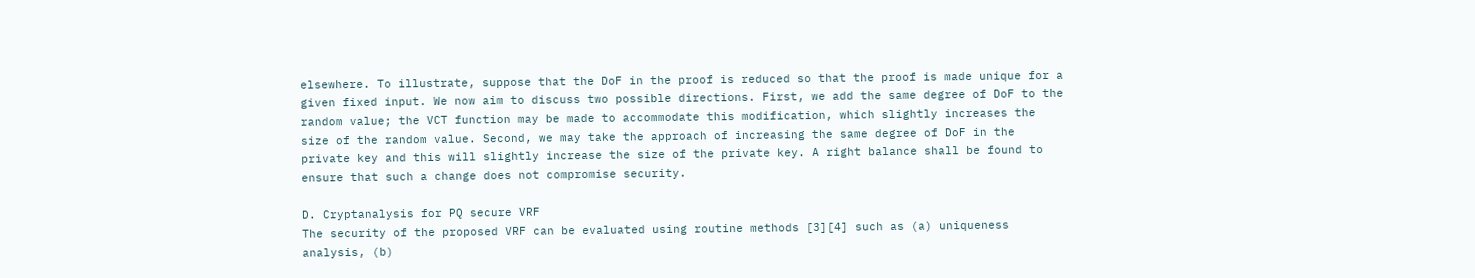elsewhere. To illustrate, suppose that the DoF in the proof is reduced so that the proof is made unique for a given fixed input. We now aim to discuss two possible directions. First, we add the same degree of DoF to the random value; the VCT function may be made to accommodate this modification, which slightly increases the size of the random value. Second, we may take the approach of increasing the same degree of DoF in the private key and this will slightly increase the size of the private key. A right balance shall be found to ensure that such a change does not compromise security.

D. Cryptanalysis for PQ secure VRF
The security of the proposed VRF can be evaluated using routine methods [3][4] such as (a) uniqueness analysis, (b)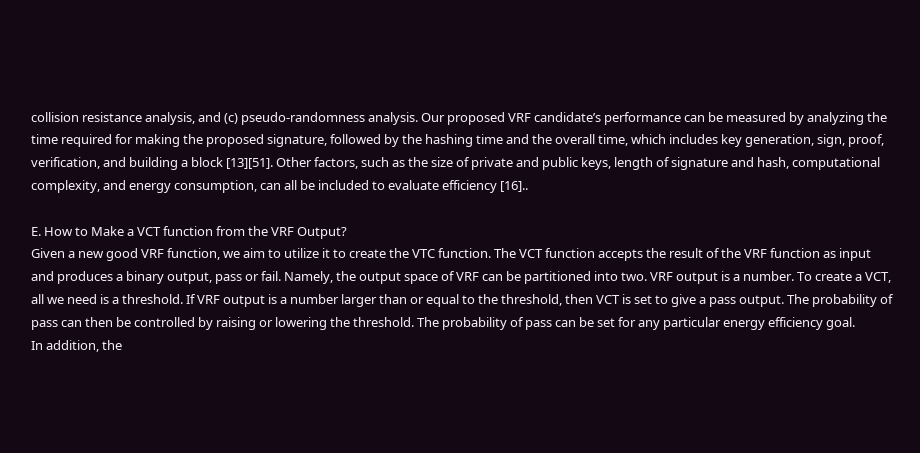collision resistance analysis, and (c) pseudo-randomness analysis. Our proposed VRF candidate’s performance can be measured by analyzing the time required for making the proposed signature, followed by the hashing time and the overall time, which includes key generation, sign, proof, verification, and building a block [13][51]. Other factors, such as the size of private and public keys, length of signature and hash, computational complexity, and energy consumption, can all be included to evaluate efficiency [16]..

E. How to Make a VCT function from the VRF Output?
Given a new good VRF function, we aim to utilize it to create the VTC function. The VCT function accepts the result of the VRF function as input and produces a binary output, pass or fail. Namely, the output space of VRF can be partitioned into two. VRF output is a number. To create a VCT, all we need is a threshold. If VRF output is a number larger than or equal to the threshold, then VCT is set to give a pass output. The probability of pass can then be controlled by raising or lowering the threshold. The probability of pass can be set for any particular energy efficiency goal.
In addition, the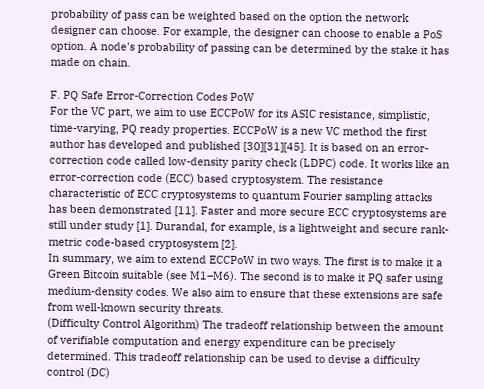probability of pass can be weighted based on the option the network designer can choose. For example, the designer can choose to enable a PoS option. A node's probability of passing can be determined by the stake it has made on chain.

F. PQ Safe Error-Correction Codes PoW
For the VC part, we aim to use ECCPoW for its ASIC resistance, simplistic, time-varying, PQ ready properties. ECCPoW is a new VC method the first author has developed and published [30][31][45]. It is based on an error-correction code called low-density parity check (LDPC) code. It works like an error-correction code (ECC) based cryptosystem. The resistance characteristic of ECC cryptosystems to quantum Fourier sampling attacks has been demonstrated [11]. Faster and more secure ECC cryptosystems are still under study [1]. Durandal, for example, is a lightweight and secure rank-metric code-based cryptosystem [2].
In summary, we aim to extend ECCPoW in two ways. The first is to make it a Green Bitcoin suitable (see M1–M6). The second is to make it PQ safer using medium-density codes. We also aim to ensure that these extensions are safe from well-known security threats.
(Difficulty Control Algorithm) The tradeoff relationship between the amount of verifiable computation and energy expenditure can be precisely determined. This tradeoff relationship can be used to devise a difficulty control (DC)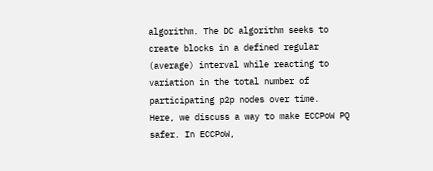algorithm. The DC algorithm seeks to create blocks in a defined regular (average) interval while reacting to variation in the total number of participating p2p nodes over time.
Here, we discuss a way to make ECCPoW PQ safer. In ECCPoW,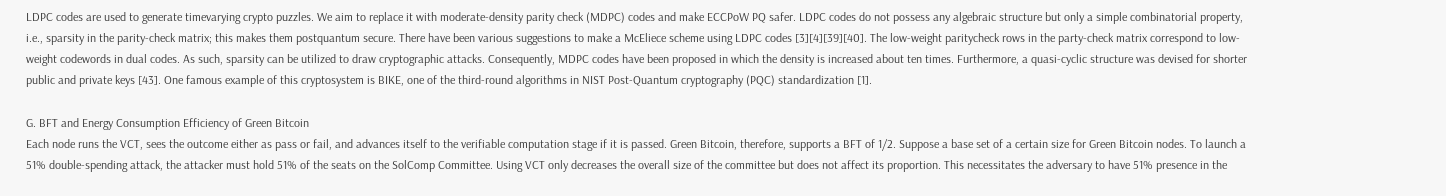LDPC codes are used to generate timevarying crypto puzzles. We aim to replace it with moderate-density parity check (MDPC) codes and make ECCPoW PQ safer. LDPC codes do not possess any algebraic structure but only a simple combinatorial property, i.e., sparsity in the parity-check matrix; this makes them postquantum secure. There have been various suggestions to make a McEliece scheme using LDPC codes [3][4][39][40]. The low-weight paritycheck rows in the party-check matrix correspond to low-weight codewords in dual codes. As such, sparsity can be utilized to draw cryptographic attacks. Consequently, MDPC codes have been proposed in which the density is increased about ten times. Furthermore, a quasi-cyclic structure was devised for shorter public and private keys [43]. One famous example of this cryptosystem is BIKE, one of the third-round algorithms in NIST Post-Quantum cryptography (PQC) standardization [1].

G. BFT and Energy Consumption Efficiency of Green Bitcoin
Each node runs the VCT, sees the outcome either as pass or fail, and advances itself to the verifiable computation stage if it is passed. Green Bitcoin, therefore, supports a BFT of 1/2. Suppose a base set of a certain size for Green Bitcoin nodes. To launch a 51% double-spending attack, the attacker must hold 51% of the seats on the SolComp Committee. Using VCT only decreases the overall size of the committee but does not affect its proportion. This necessitates the adversary to have 51% presence in the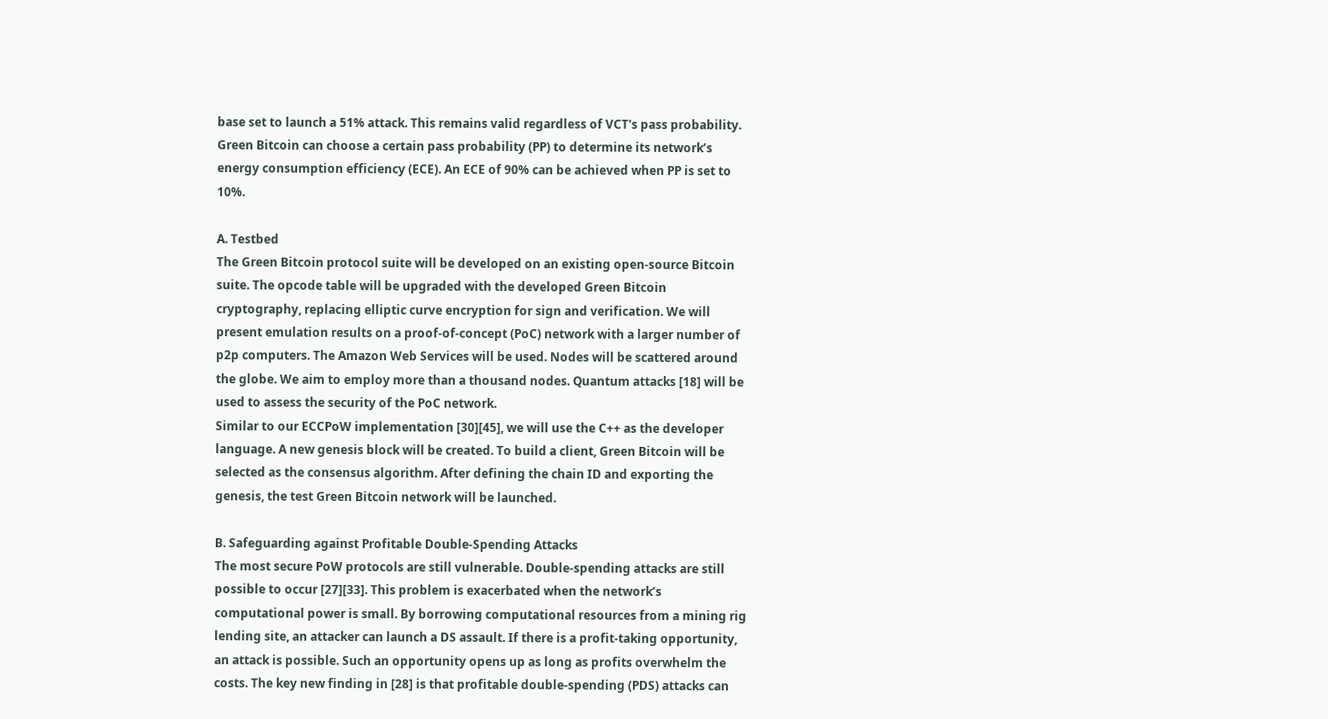base set to launch a 51% attack. This remains valid regardless of VCT's pass probability.
Green Bitcoin can choose a certain pass probability (PP) to determine its network’s energy consumption efficiency (ECE). An ECE of 90% can be achieved when PP is set to 10%.

A. Testbed
The Green Bitcoin protocol suite will be developed on an existing open-source Bitcoin suite. The opcode table will be upgraded with the developed Green Bitcoin cryptography, replacing elliptic curve encryption for sign and verification. We will present emulation results on a proof-of-concept (PoC) network with a larger number of p2p computers. The Amazon Web Services will be used. Nodes will be scattered around the globe. We aim to employ more than a thousand nodes. Quantum attacks [18] will be used to assess the security of the PoC network.
Similar to our ECCPoW implementation [30][45], we will use the C++ as the developer language. A new genesis block will be created. To build a client, Green Bitcoin will be selected as the consensus algorithm. After defining the chain ID and exporting the genesis, the test Green Bitcoin network will be launched.

B. Safeguarding against Profitable Double-Spending Attacks
The most secure PoW protocols are still vulnerable. Double-spending attacks are still possible to occur [27][33]. This problem is exacerbated when the network’s computational power is small. By borrowing computational resources from a mining rig lending site, an attacker can launch a DS assault. If there is a profit-taking opportunity, an attack is possible. Such an opportunity opens up as long as profits overwhelm the costs. The key new finding in [28] is that profitable double-spending (PDS) attacks can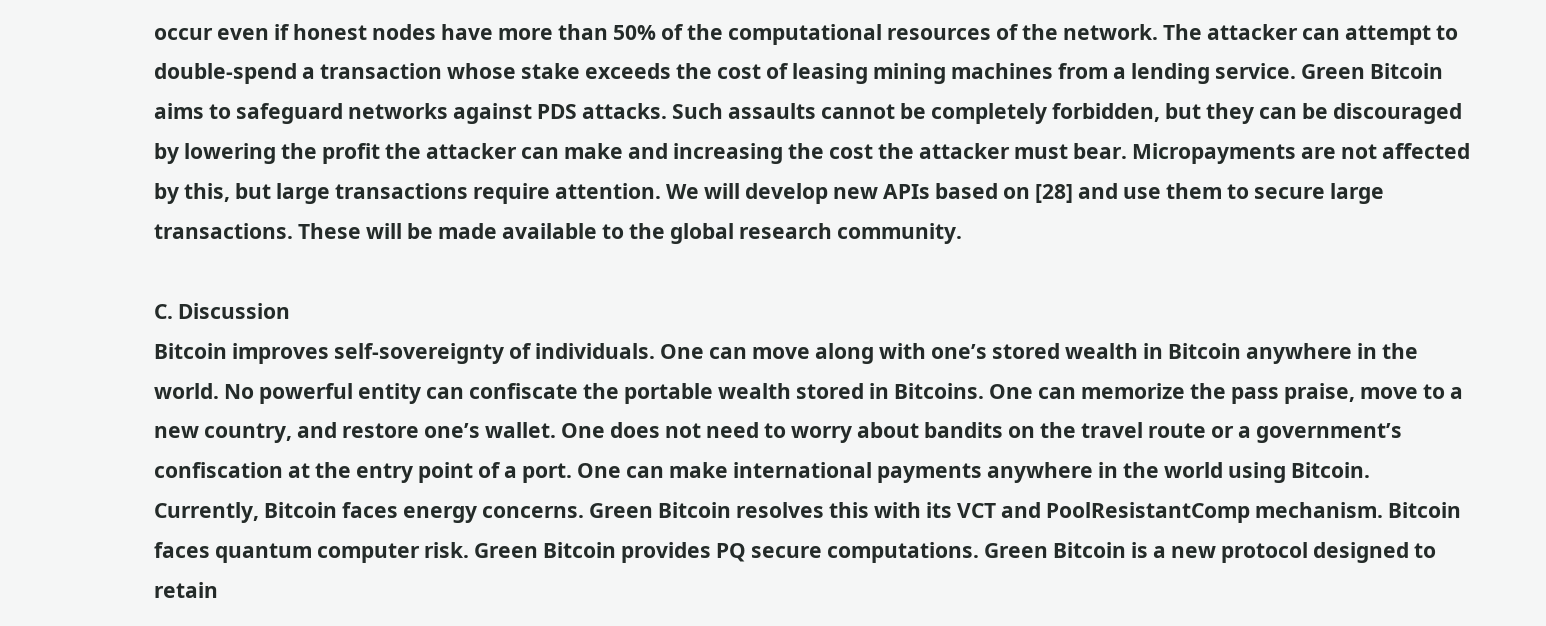occur even if honest nodes have more than 50% of the computational resources of the network. The attacker can attempt to double-spend a transaction whose stake exceeds the cost of leasing mining machines from a lending service. Green Bitcoin aims to safeguard networks against PDS attacks. Such assaults cannot be completely forbidden, but they can be discouraged by lowering the profit the attacker can make and increasing the cost the attacker must bear. Micropayments are not affected by this, but large transactions require attention. We will develop new APIs based on [28] and use them to secure large transactions. These will be made available to the global research community.

C. Discussion
Bitcoin improves self-sovereignty of individuals. One can move along with one’s stored wealth in Bitcoin anywhere in the world. No powerful entity can confiscate the portable wealth stored in Bitcoins. One can memorize the pass praise, move to a new country, and restore one’s wallet. One does not need to worry about bandits on the travel route or a government’s confiscation at the entry point of a port. One can make international payments anywhere in the world using Bitcoin. Currently, Bitcoin faces energy concerns. Green Bitcoin resolves this with its VCT and PoolResistantComp mechanism. Bitcoin faces quantum computer risk. Green Bitcoin provides PQ secure computations. Green Bitcoin is a new protocol designed to retain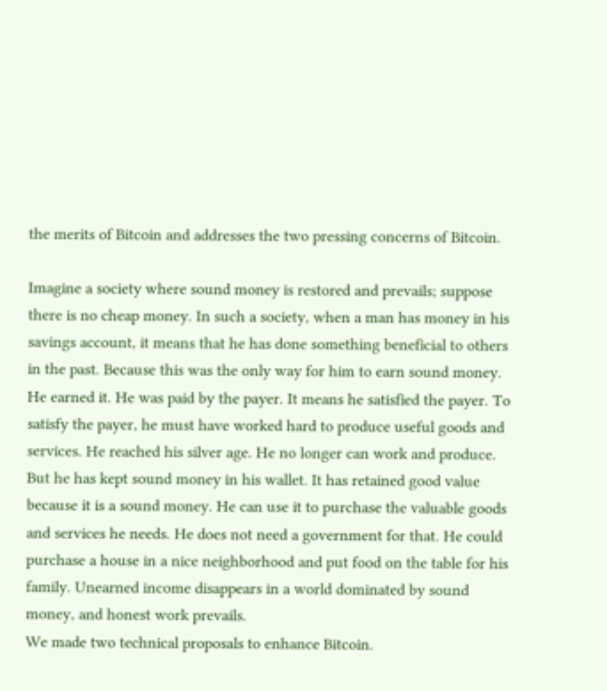the merits of Bitcoin and addresses the two pressing concerns of Bitcoin.

Imagine a society where sound money is restored and prevails; suppose there is no cheap money. In such a society, when a man has money in his savings account, it means that he has done something beneficial to others in the past. Because this was the only way for him to earn sound money. He earned it. He was paid by the payer. It means he satisfied the payer. To satisfy the payer, he must have worked hard to produce useful goods and services. He reached his silver age. He no longer can work and produce. But he has kept sound money in his wallet. It has retained good value because it is a sound money. He can use it to purchase the valuable goods and services he needs. He does not need a government for that. He could purchase a house in a nice neighborhood and put food on the table for his family. Unearned income disappears in a world dominated by sound money, and honest work prevails.
We made two technical proposals to enhance Bitcoin.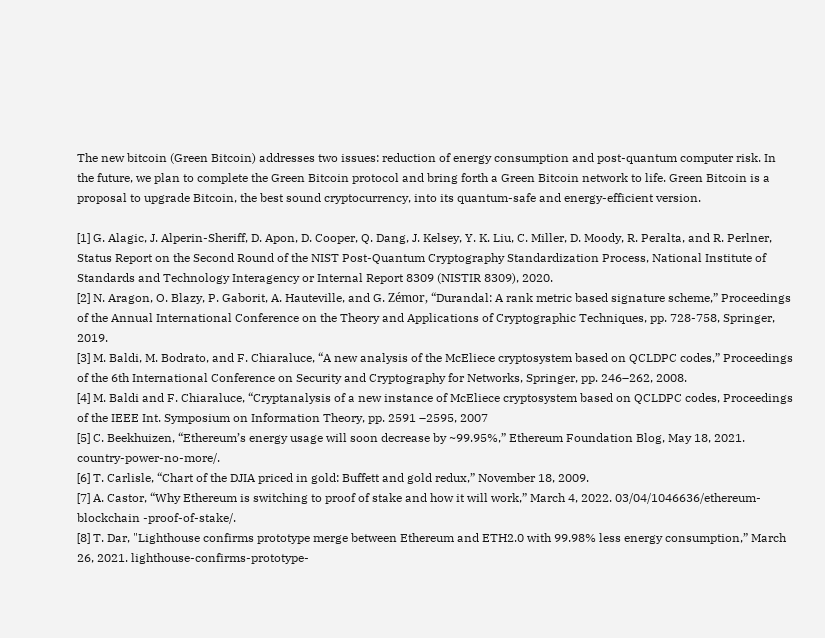The new bitcoin (Green Bitcoin) addresses two issues: reduction of energy consumption and post-quantum computer risk. In the future, we plan to complete the Green Bitcoin protocol and bring forth a Green Bitcoin network to life. Green Bitcoin is a proposal to upgrade Bitcoin, the best sound cryptocurrency, into its quantum-safe and energy-efficient version.

[1] G. Alagic, J. Alperin-Sheriff, D. Apon, D. Cooper, Q. Dang, J. Kelsey, Y. K. Liu, C. Miller, D. Moody, R. Peralta, and R. Perlner, Status Report on the Second Round of the NIST Post-Quantum Cryptography Standardization Process, National Institute of Standards and Technology Interagency or Internal Report 8309 (NISTIR 8309), 2020.
[2] N. Aragon, O. Blazy, P. Gaborit, A. Hauteville, and G. Zémor, “Durandal: A rank metric based signature scheme,” Proceedings of the Annual International Conference on the Theory and Applications of Cryptographic Techniques, pp. 728-758, Springer, 2019.
[3] M. Baldi, M. Bodrato, and F. Chiaraluce, “A new analysis of the McEliece cryptosystem based on QCLDPC codes,” Proceedings of the 6th International Conference on Security and Cryptography for Networks, Springer, pp. 246–262, 2008.
[4] M. Baldi and F. Chiaraluce, “Cryptanalysis of a new instance of McEliece cryptosystem based on QCLDPC codes, Proceedings of the IEEE Int. Symposium on Information Theory, pp. 2591 –2595, 2007
[5] C. Beekhuizen, “Ethereum’s energy usage will soon decrease by ~99.95%,” Ethereum Foundation Blog, May 18, 2021. country-power-no-more/.
[6] T. Carlisle, “Chart of the DJIA priced in gold: Buffett and gold redux,” November 18, 2009.
[7] A. Castor, “Why Ethereum is switching to proof of stake and how it will work,” March 4, 2022. 03/04/1046636/ethereum-blockchain -proof-of-stake/.
[8] T. Dar, "Lighthouse confirms prototype merge between Ethereum and ETH2.0 with 99.98% less energy consumption,” March 26, 2021. lighthouse-confirms-prototype-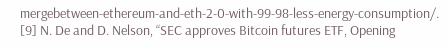mergebetween-ethereum-and-eth-2-0-with-99-98-less-energy-consumption/.
[9] N. De and D. Nelson, “SEC approves Bitcoin futures ETF, Opening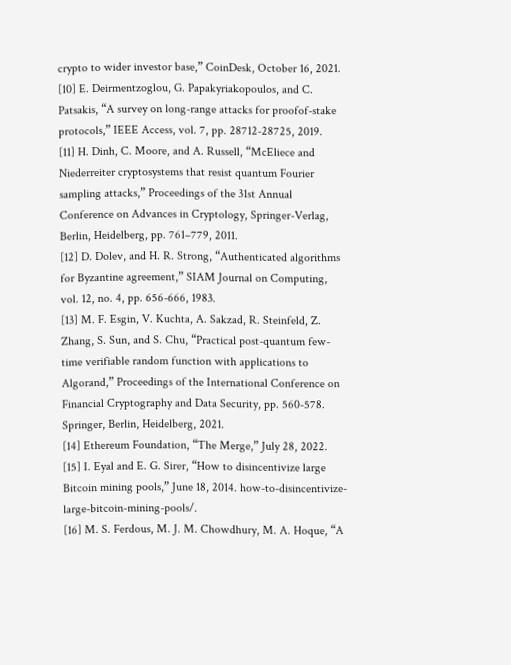crypto to wider investor base,” CoinDesk, October 16, 2021.
[10] E. Deirmentzoglou, G. Papakyriakopoulos, and C. Patsakis, “A survey on long-range attacks for proofof-stake protocols,” IEEE Access, vol. 7, pp. 28712-28725, 2019.
[11] H. Dinh, C. Moore, and A. Russell, “McEliece and Niederreiter cryptosystems that resist quantum Fourier sampling attacks,” Proceedings of the 31st Annual Conference on Advances in Cryptology, Springer-Verlag, Berlin, Heidelberg, pp. 761–779, 2011.
[12] D. Dolev, and H. R. Strong, “Authenticated algorithms for Byzantine agreement,” SIAM Journal on Computing, vol. 12, no. 4, pp. 656-666, 1983.
[13] M. F. Esgin, V. Kuchta, A. Sakzad, R. Steinfeld, Z. Zhang, S. Sun, and S. Chu, “Practical post-quantum few-time verifiable random function with applications to Algorand,” Proceedings of the International Conference on Financial Cryptography and Data Security, pp. 560-578. Springer, Berlin, Heidelberg, 2021.
[14] Ethereum Foundation, “The Merge,” July 28, 2022.
[15] I. Eyal and E. G. Sirer, “How to disincentivize large Bitcoin mining pools,” June 18, 2014. how-to-disincentivize-large-bitcoin-mining-pools/.
[16] M. S. Ferdous, M. J. M. Chowdhury, M. A. Hoque, “A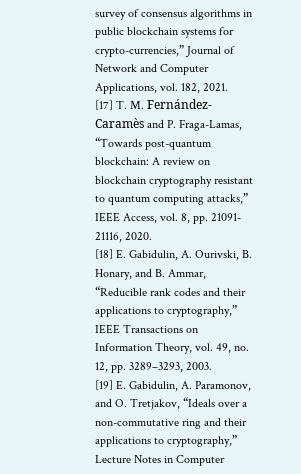survey of consensus algorithms in public blockchain systems for crypto-currencies,” Journal of Network and Computer Applications, vol. 182, 2021.
[17] T. M. Fernández-Caramès and P. Fraga-Lamas, “Towards post-quantum blockchain: A review on blockchain cryptography resistant to quantum computing attacks,” IEEE Access, vol. 8, pp. 21091- 21116, 2020.
[18] E. Gabidulin, A. Ourivski, B. Honary, and B. Ammar, “Reducible rank codes and their applications to cryptography,” IEEE Transactions on Information Theory, vol. 49, no. 12, pp. 3289–3293, 2003.
[19] E. Gabidulin, A. Paramonov, and O. Tretjakov, “Ideals over a non-commutative ring and their applications to cryptography,” Lecture Notes in Computer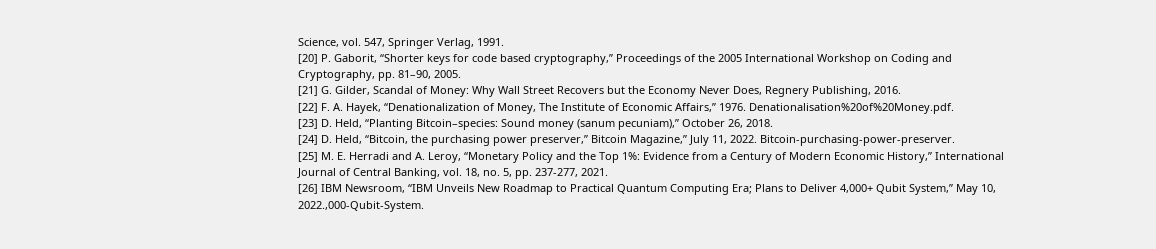Science, vol. 547, Springer Verlag, 1991.
[20] P. Gaborit, “Shorter keys for code based cryptography,” Proceedings of the 2005 International Workshop on Coding and Cryptography, pp. 81–90, 2005.
[21] G. Gilder, Scandal of Money: Why Wall Street Recovers but the Economy Never Does, Regnery Publishing, 2016.
[22] F. A. Hayek, “Denationalization of Money, The Institute of Economic Affairs,” 1976. Denationalisation%20of%20Money.pdf.
[23] D. Held, “Planting Bitcoin–species: Sound money (sanum pecuniam),” October 26, 2018.
[24] D. Held, “Bitcoin, the purchasing power preserver,” Bitcoin Magazine,” July 11, 2022. Bitcoin-purchasing-power-preserver.
[25] M. E. Herradi and A. Leroy, “Monetary Policy and the Top 1%: Evidence from a Century of Modern Economic History,” International Journal of Central Banking, vol. 18, no. 5, pp. 237-277, 2021.
[26] IBM Newsroom, “IBM Unveils New Roadmap to Practical Quantum Computing Era; Plans to Deliver 4,000+ Qubit System,” May 10, 2022.,000-Qubit-System.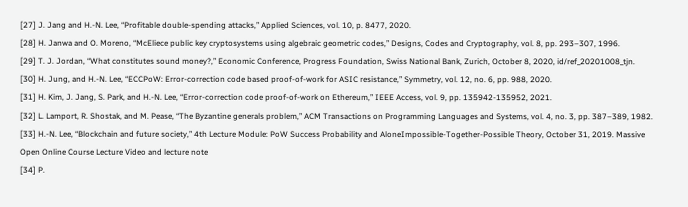[27] J. Jang and H.-N. Lee, “Profitable double-spending attacks,” Applied Sciences, vol. 10, p. 8477, 2020.
[28] H. Janwa and O. Moreno, “McEliece public key cryptosystems using algebraic geometric codes,” Designs, Codes and Cryptography, vol. 8, pp. 293–307, 1996.
[29] T. J. Jordan, “What constitutes sound money?,” Economic Conference, Progress Foundation, Swiss National Bank, Zurich, October 8, 2020, id/ref_20201008_tjn.
[30] H. Jung, and H.-N. Lee, “ECCPoW: Error-correction code based proof-of-work for ASIC resistance,” Symmetry, vol. 12, no. 6, pp. 988, 2020.
[31] H. Kim, J. Jang, S. Park, and H.-N. Lee, “Error-correction code proof-of-work on Ethereum,” IEEE Access, vol. 9, pp. 135942-135952, 2021.
[32] L. Lamport, R. Shostak, and M. Pease, “The Byzantine generals problem,” ACM Transactions on Programming Languages and Systems, vol. 4, no. 3, pp. 387–389, 1982.
[33] H.-N. Lee, “Blockchain and future society,” 4th Lecture Module: PoW Success Probability and AloneImpossible-Together-Possible Theory, October 31, 2019. Massive Open Online Course Lecture Video and lecture note
[34] P.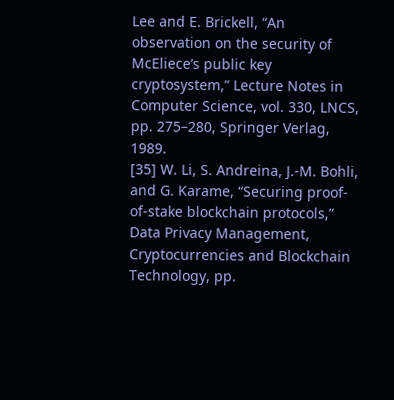Lee and E. Brickell, “An observation on the security of McEliece’s public key cryptosystem,” Lecture Notes in Computer Science, vol. 330, LNCS, pp. 275–280, Springer Verlag, 1989.
[35] W. Li, S. Andreina, J.-M. Bohli, and G. Karame, “Securing proof-of-stake blockchain protocols,” Data Privacy Management, Cryptocurrencies and Blockchain Technology, pp.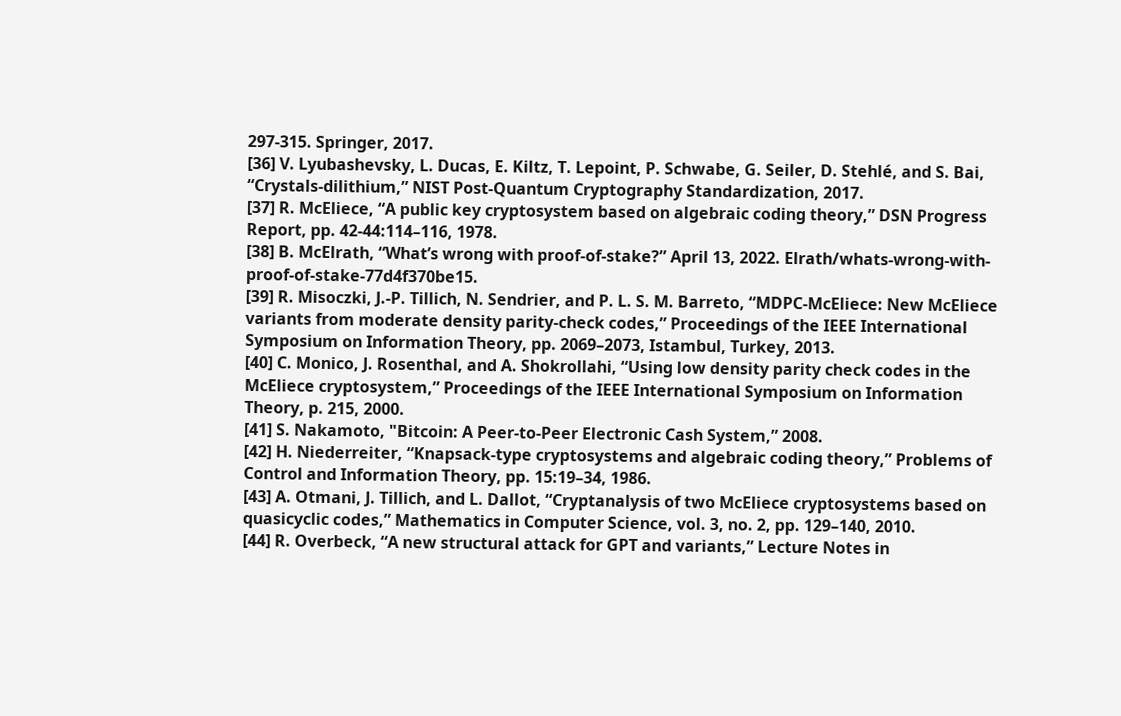297-315. Springer, 2017.
[36] V. Lyubashevsky, L. Ducas, E. Kiltz, T. Lepoint, P. Schwabe, G. Seiler, D. Stehlé, and S. Bai, “Crystals-dilithium,” NIST Post-Quantum Cryptography Standardization, 2017.
[37] R. McEliece, “A public key cryptosystem based on algebraic coding theory,” DSN Progress Report, pp. 42-44:114–116, 1978.
[38] B. McElrath, “What’s wrong with proof-of-stake?” April 13, 2022. Elrath/whats-wrong-with-proof-of-stake-77d4f370be15.
[39] R. Misoczki, J.-P. Tillich, N. Sendrier, and P. L. S. M. Barreto, “MDPC-McEliece: New McEliece variants from moderate density parity-check codes,” Proceedings of the IEEE International Symposium on Information Theory, pp. 2069–2073, Istambul, Turkey, 2013.
[40] C. Monico, J. Rosenthal, and A. Shokrollahi, “Using low density parity check codes in the McEliece cryptosystem,” Proceedings of the IEEE International Symposium on Information Theory, p. 215, 2000.
[41] S. Nakamoto, "Bitcoin: A Peer-to-Peer Electronic Cash System,” 2008.
[42] H. Niederreiter, “Knapsack-type cryptosystems and algebraic coding theory,” Problems of Control and Information Theory, pp. 15:19–34, 1986.
[43] A. Otmani, J. Tillich, and L. Dallot, “Cryptanalysis of two McEliece cryptosystems based on quasicyclic codes,” Mathematics in Computer Science, vol. 3, no. 2, pp. 129–140, 2010.
[44] R. Overbeck, “A new structural attack for GPT and variants,” Lecture Notes in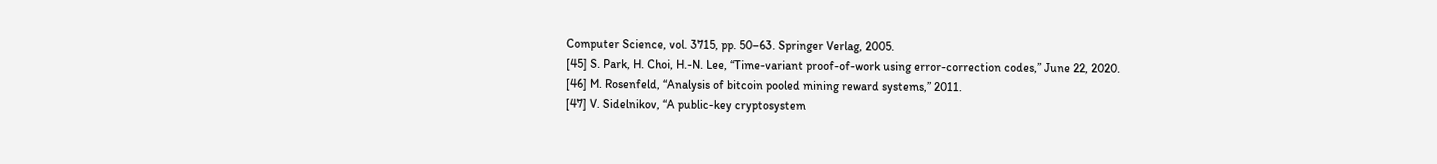Computer Science, vol. 3715, pp. 50–63. Springer Verlag, 2005.
[45] S. Park, H. Choi, H.-N. Lee, “Time-variant proof-of-work using error-correction codes,” June 22, 2020.
[46] M. Rosenfeld, “Analysis of bitcoin pooled mining reward systems,” 2011.
[47] V. Sidelnikov, “A public-key cryptosystem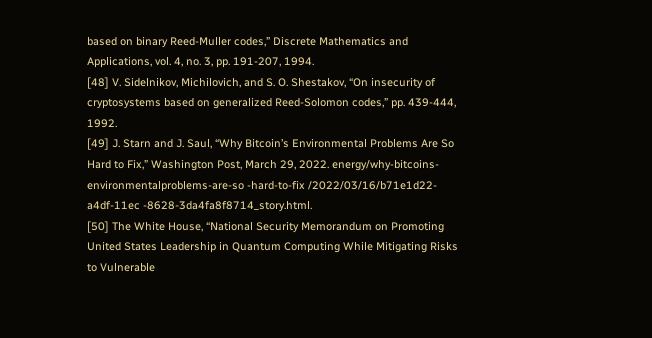based on binary Reed-Muller codes,” Discrete Mathematics and Applications, vol. 4, no. 3, pp. 191-207, 1994.
[48] V. Sidelnikov, Michilovich, and S. O. Shestakov, “On insecurity of cryptosystems based on generalized Reed-Solomon codes,” pp. 439-444, 1992.
[49] J. Starn and J. Saul, “Why Bitcoin’s Environmental Problems Are So Hard to Fix,” Washington Post, March 29, 2022. energy/why-bitcoins-environmentalproblems-are-so -hard-to-fix /2022/03/16/b71e1d22-a4df-11ec -8628-3da4fa8f8714_story.html.
[50] The White House, “National Security Memorandum on Promoting United States Leadership in Quantum Computing While Mitigating Risks to Vulnerable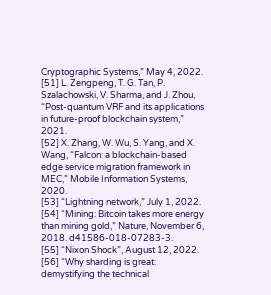Cryptographic Systems,” May 4, 2022.
[51] L. Zengpeng, T. G. Tan, P. Szalachowski, V. Sharma, and J. Zhou, “Post-quantum VRF and its applications in future-proof blockchain system,” 2021.
[52] X. Zhang, W. Wu, S. Yang, and X. Wang, “Falcon: a blockchain-based edge service migration framework in MEC,” Mobile Information Systems, 2020.
[53] “Lightning network,” July 1, 2022.
[54] “Mining: Bitcoin takes more energy than mining gold,” Nature, November 6, 2018. d41586-018-07283-3.
[55] “Nixon Shock”, August 12, 2022.
[56] “Why sharding is great: demystifying the technical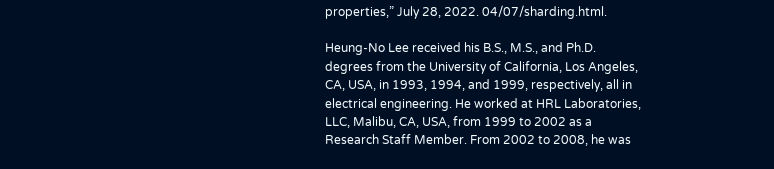properties,” July 28, 2022. 04/07/sharding.html.

Heung-No Lee received his B.S., M.S., and Ph.D. degrees from the University of California, Los Angeles, CA, USA, in 1993, 1994, and 1999, respectively, all in electrical engineering. He worked at HRL Laboratories, LLC, Malibu, CA, USA, from 1999 to 2002 as a Research Staff Member. From 2002 to 2008, he was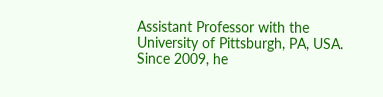Assistant Professor with the University of Pittsburgh, PA, USA. Since 2009, he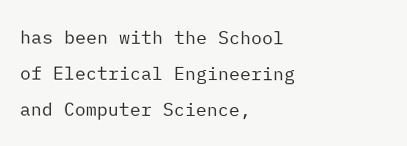has been with the School of Electrical Engineering and Computer Science,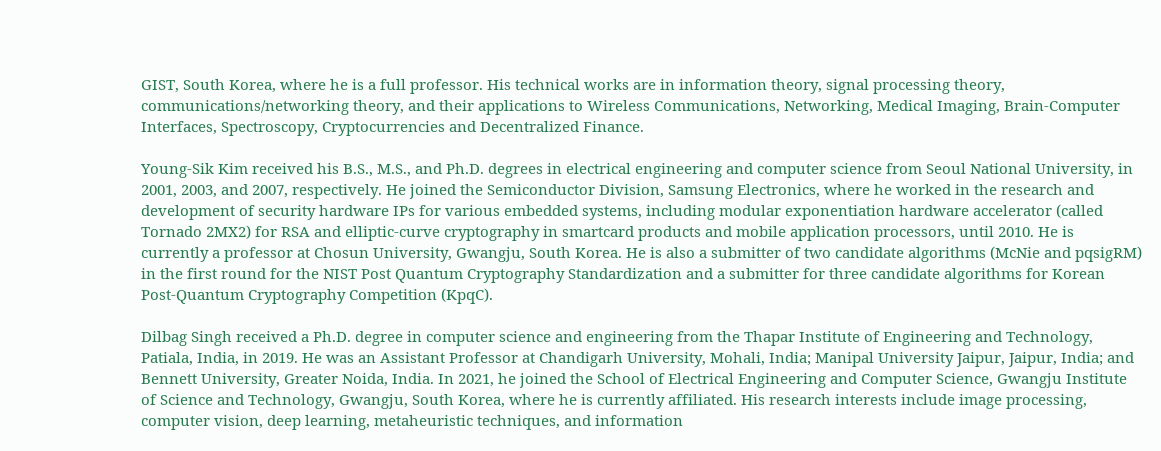GIST, South Korea, where he is a full professor. His technical works are in information theory, signal processing theory, communications/networking theory, and their applications to Wireless Communications, Networking, Medical Imaging, Brain-Computer Interfaces, Spectroscopy, Cryptocurrencies and Decentralized Finance.

Young-Sik Kim received his B.S., M.S., and Ph.D. degrees in electrical engineering and computer science from Seoul National University, in 2001, 2003, and 2007, respectively. He joined the Semiconductor Division, Samsung Electronics, where he worked in the research and development of security hardware IPs for various embedded systems, including modular exponentiation hardware accelerator (called Tornado 2MX2) for RSA and elliptic-curve cryptography in smartcard products and mobile application processors, until 2010. He is currently a professor at Chosun University, Gwangju, South Korea. He is also a submitter of two candidate algorithms (McNie and pqsigRM) in the first round for the NIST Post Quantum Cryptography Standardization and a submitter for three candidate algorithms for Korean Post-Quantum Cryptography Competition (KpqC).

Dilbag Singh received a Ph.D. degree in computer science and engineering from the Thapar Institute of Engineering and Technology, Patiala, India, in 2019. He was an Assistant Professor at Chandigarh University, Mohali, India; Manipal University Jaipur, Jaipur, India; and Bennett University, Greater Noida, India. In 2021, he joined the School of Electrical Engineering and Computer Science, Gwangju Institute of Science and Technology, Gwangju, South Korea, where he is currently affiliated. His research interests include image processing, computer vision, deep learning, metaheuristic techniques, and information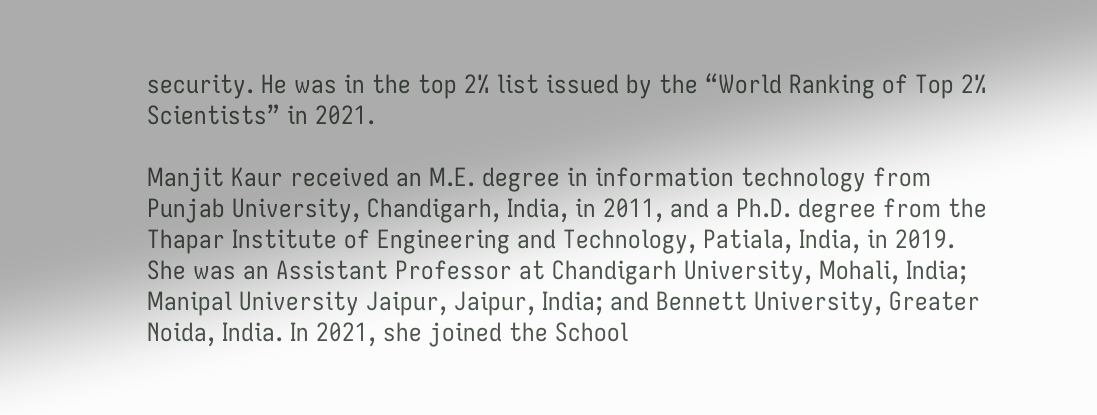security. He was in the top 2% list issued by the “World Ranking of Top 2% Scientists” in 2021.

Manjit Kaur received an M.E. degree in information technology from Punjab University, Chandigarh, India, in 2011, and a Ph.D. degree from the Thapar Institute of Engineering and Technology, Patiala, India, in 2019. She was an Assistant Professor at Chandigarh University, Mohali, India; Manipal University Jaipur, Jaipur, India; and Bennett University, Greater Noida, India. In 2021, she joined the School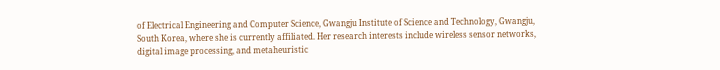of Electrical Engineering and Computer Science, Gwangju Institute of Science and Technology, Gwangju, South Korea, where she is currently affiliated. Her research interests include wireless sensor networks, digital image processing, and metaheuristic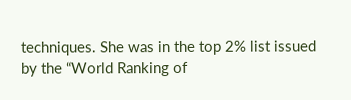techniques. She was in the top 2% list issued by the “World Ranking of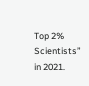Top 2% Scientists” in 2021.